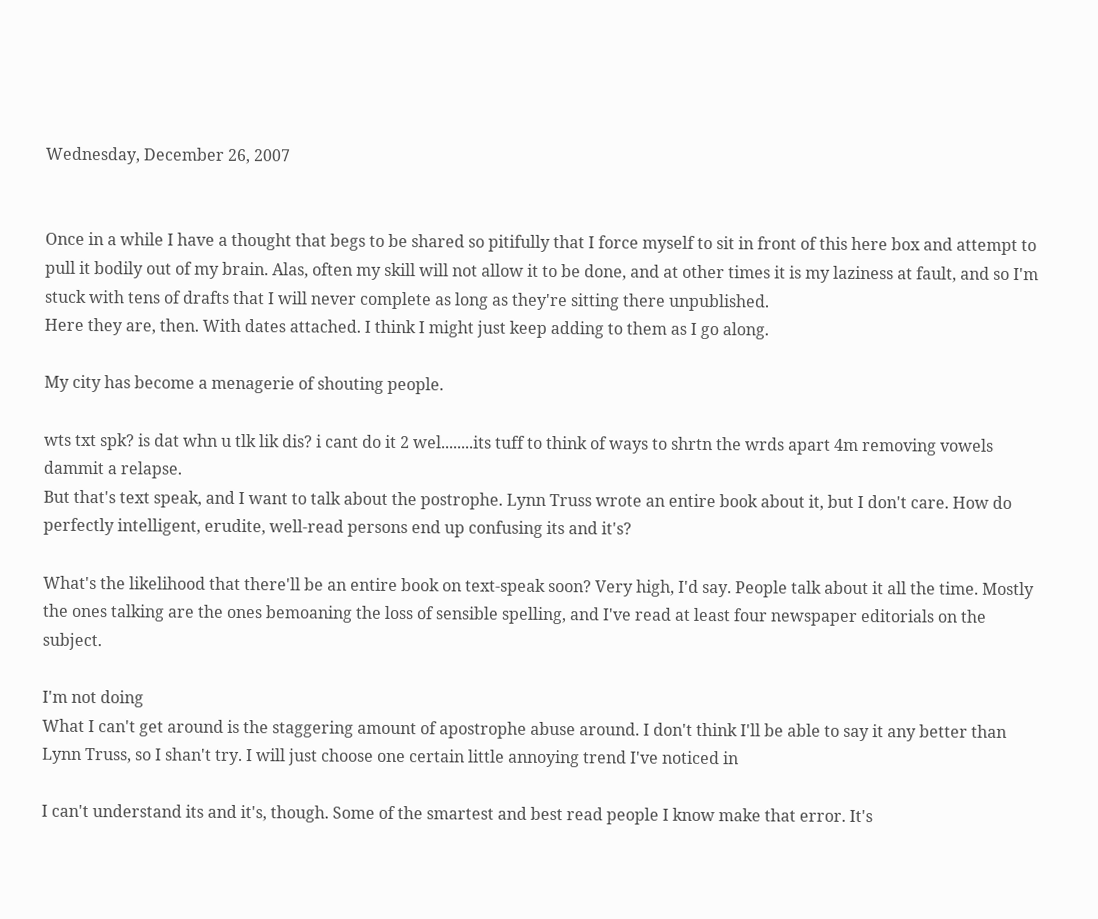Wednesday, December 26, 2007


Once in a while I have a thought that begs to be shared so pitifully that I force myself to sit in front of this here box and attempt to pull it bodily out of my brain. Alas, often my skill will not allow it to be done, and at other times it is my laziness at fault, and so I'm stuck with tens of drafts that I will never complete as long as they're sitting there unpublished.
Here they are, then. With dates attached. I think I might just keep adding to them as I go along.

My city has become a menagerie of shouting people.

wts txt spk? is dat whn u tlk lik dis? i cant do it 2 wel........its tuff to think of ways to shrtn the wrds apart 4m removing vowels dammit a relapse.
But that's text speak, and I want to talk about the postrophe. Lynn Truss wrote an entire book about it, but I don't care. How do perfectly intelligent, erudite, well-read persons end up confusing its and it's?

What's the likelihood that there'll be an entire book on text-speak soon? Very high, I'd say. People talk about it all the time. Mostly the ones talking are the ones bemoaning the loss of sensible spelling, and I've read at least four newspaper editorials on the subject.

I'm not doing
What I can't get around is the staggering amount of apostrophe abuse around. I don't think I'll be able to say it any better than Lynn Truss, so I shan't try. I will just choose one certain little annoying trend I've noticed in

I can't understand its and it's, though. Some of the smartest and best read people I know make that error. It's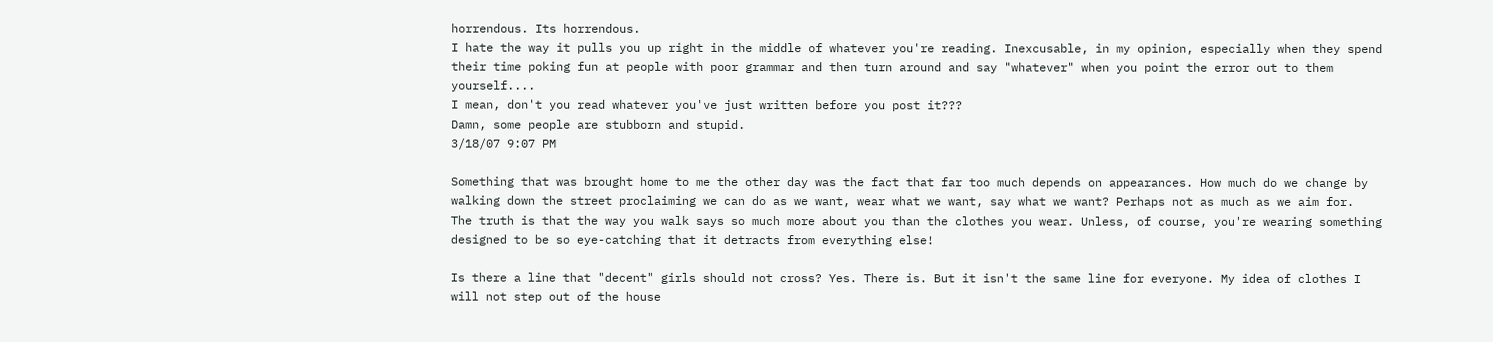horrendous. Its horrendous.
I hate the way it pulls you up right in the middle of whatever you're reading. Inexcusable, in my opinion, especially when they spend their time poking fun at people with poor grammar and then turn around and say "whatever" when you point the error out to them yourself....
I mean, don't you read whatever you've just written before you post it???
Damn, some people are stubborn and stupid.
3/18/07 9:07 PM

Something that was brought home to me the other day was the fact that far too much depends on appearances. How much do we change by walking down the street proclaiming we can do as we want, wear what we want, say what we want? Perhaps not as much as we aim for.
The truth is that the way you walk says so much more about you than the clothes you wear. Unless, of course, you're wearing something designed to be so eye-catching that it detracts from everything else!

Is there a line that "decent" girls should not cross? Yes. There is. But it isn't the same line for everyone. My idea of clothes I will not step out of the house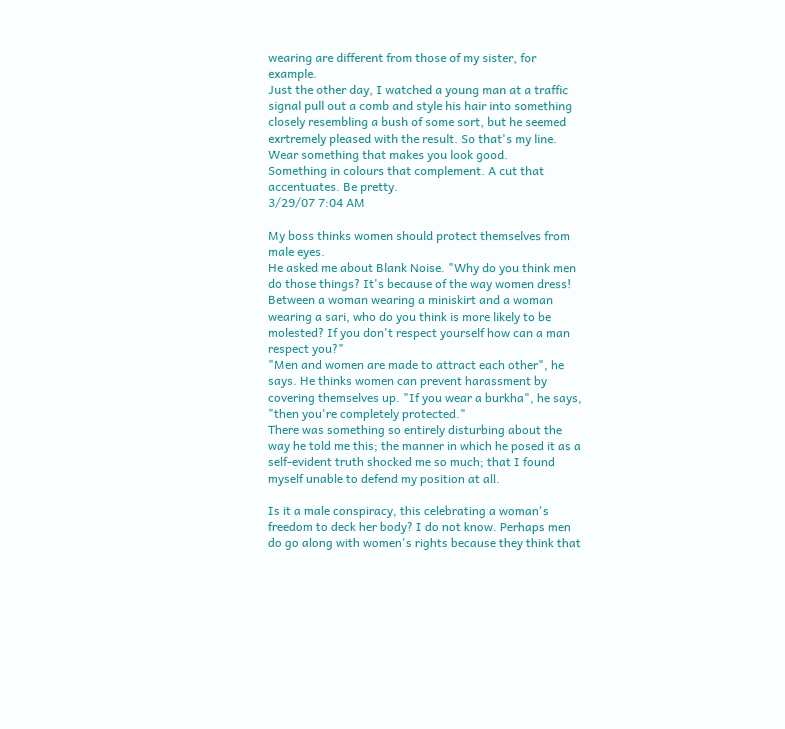wearing are different from those of my sister, for example.
Just the other day, I watched a young man at a traffic signal pull out a comb and style his hair into something closely resembling a bush of some sort, but he seemed exrtremely pleased with the result. So that's my line. Wear something that makes you look good.
Something in colours that complement. A cut that accentuates. Be pretty.
3/29/07 7:04 AM

My boss thinks women should protect themselves from male eyes.
He asked me about Blank Noise. "Why do you think men do those things? It's because of the way women dress! Between a woman wearing a miniskirt and a woman wearing a sari, who do you think is more likely to be molested? If you don't respect yourself how can a man respect you?"
"Men and women are made to attract each other", he says. He thinks women can prevent harassment by covering themselves up. "If you wear a burkha", he says, "then you're completely protected."
There was something so entirely disturbing about the way he told me this; the manner in which he posed it as a self-evident truth shocked me so much; that I found myself unable to defend my position at all.

Is it a male conspiracy, this celebrating a woman's freedom to deck her body? I do not know. Perhaps men do go along with women's rights because they think that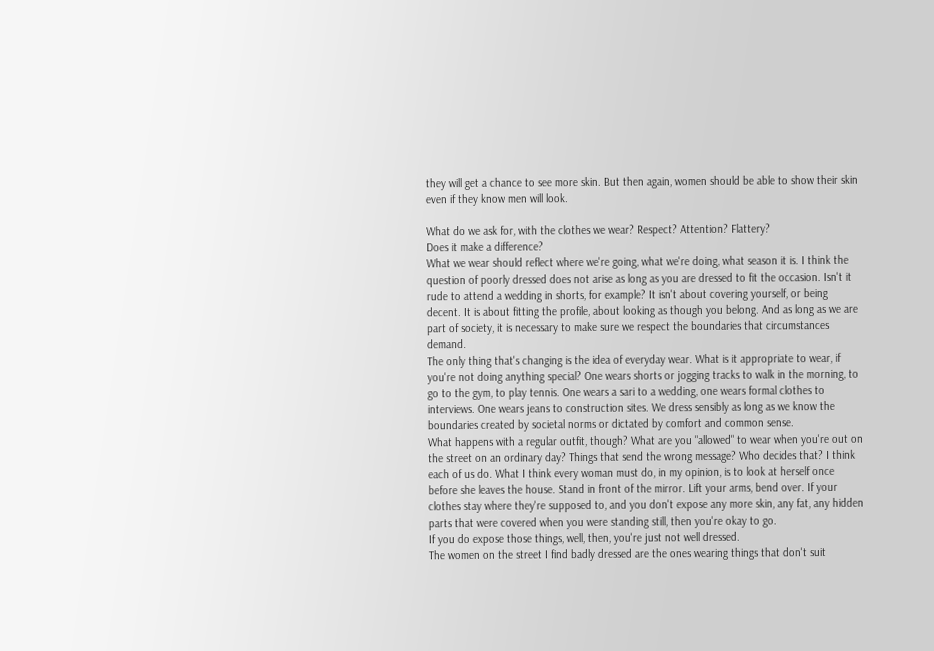they will get a chance to see more skin. But then again, women should be able to show their skin even if they know men will look.

What do we ask for, with the clothes we wear? Respect? Attention? Flattery?
Does it make a difference?
What we wear should reflect where we're going, what we're doing, what season it is. I think the question of poorly dressed does not arise as long as you are dressed to fit the occasion. Isn't it rude to attend a wedding in shorts, for example? It isn't about covering yourself, or being decent. It is about fitting the profile, about looking as though you belong. And as long as we are part of society, it is necessary to make sure we respect the boundaries that circumstances demand.
The only thing that's changing is the idea of everyday wear. What is it appropriate to wear, if you're not doing anything special? One wears shorts or jogging tracks to walk in the morning, to go to the gym, to play tennis. One wears a sari to a wedding, one wears formal clothes to interviews. One wears jeans to construction sites. We dress sensibly as long as we know the boundaries created by societal norms or dictated by comfort and common sense.
What happens with a regular outfit, though? What are you "allowed" to wear when you're out on the street on an ordinary day? Things that send the wrong message? Who decides that? I think each of us do. What I think every woman must do, in my opinion, is to look at herself once before she leaves the house. Stand in front of the mirror. Lift your arms, bend over. If your clothes stay where they're supposed to, and you don't expose any more skin, any fat, any hidden parts that were covered when you were standing still, then you're okay to go.
If you do expose those things, well, then, you're just not well dressed.
The women on the street I find badly dressed are the ones wearing things that don't suit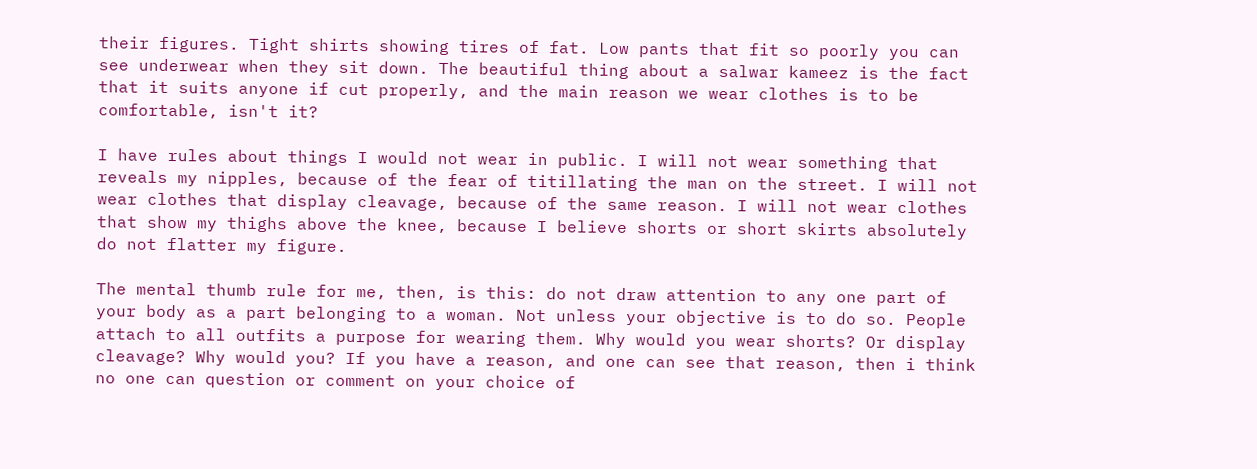their figures. Tight shirts showing tires of fat. Low pants that fit so poorly you can see underwear when they sit down. The beautiful thing about a salwar kameez is the fact that it suits anyone if cut properly, and the main reason we wear clothes is to be comfortable, isn't it?

I have rules about things I would not wear in public. I will not wear something that reveals my nipples, because of the fear of titillating the man on the street. I will not wear clothes that display cleavage, because of the same reason. I will not wear clothes that show my thighs above the knee, because I believe shorts or short skirts absolutely do not flatter my figure.

The mental thumb rule for me, then, is this: do not draw attention to any one part of your body as a part belonging to a woman. Not unless your objective is to do so. People attach to all outfits a purpose for wearing them. Why would you wear shorts? Or display cleavage? Why would you? If you have a reason, and one can see that reason, then i think no one can question or comment on your choice of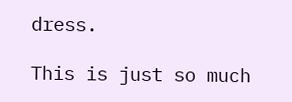dress.

This is just so much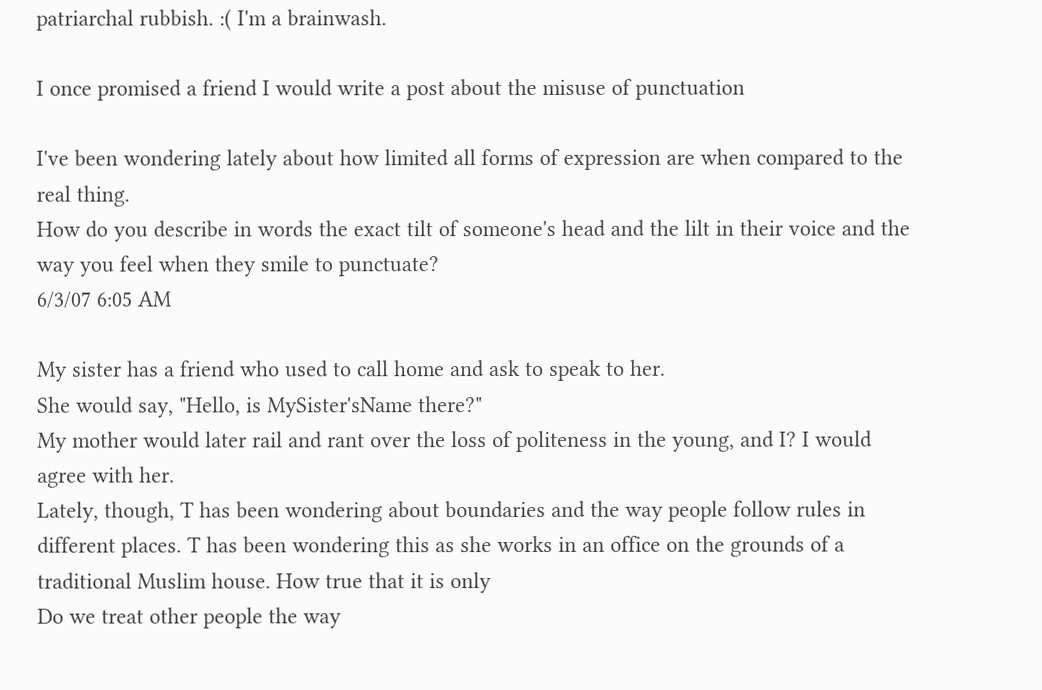patriarchal rubbish. :( I'm a brainwash.

I once promised a friend I would write a post about the misuse of punctuation

I've been wondering lately about how limited all forms of expression are when compared to the real thing.
How do you describe in words the exact tilt of someone's head and the lilt in their voice and the way you feel when they smile to punctuate?
6/3/07 6:05 AM

My sister has a friend who used to call home and ask to speak to her.
She would say, "Hello, is MySister'sName there?"
My mother would later rail and rant over the loss of politeness in the young, and I? I would agree with her.
Lately, though, T has been wondering about boundaries and the way people follow rules in different places. T has been wondering this as she works in an office on the grounds of a traditional Muslim house. How true that it is only
Do we treat other people the way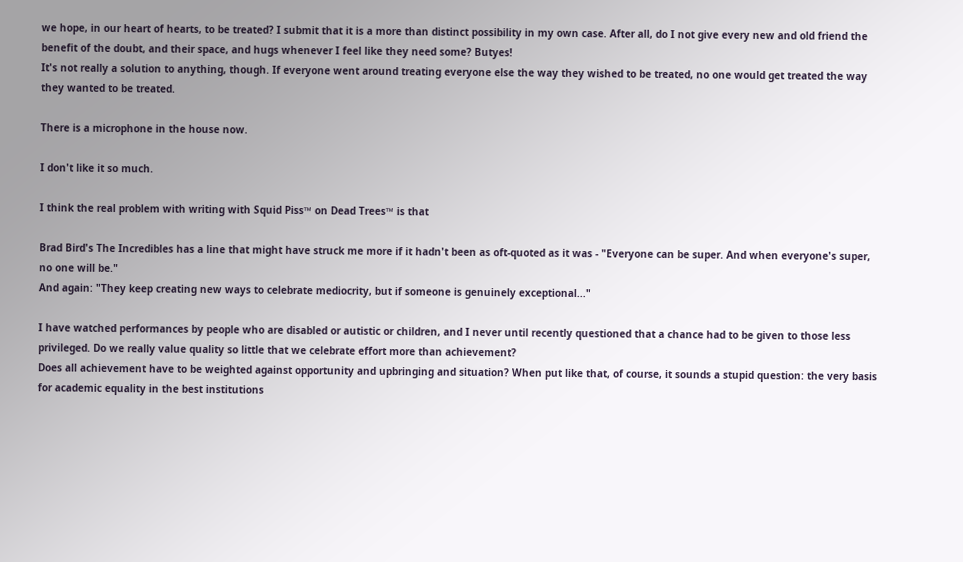we hope, in our heart of hearts, to be treated? I submit that it is a more than distinct possibility in my own case. After all, do I not give every new and old friend the benefit of the doubt, and their space, and hugs whenever I feel like they need some? Butyes!
It's not really a solution to anything, though. If everyone went around treating everyone else the way they wished to be treated, no one would get treated the way they wanted to be treated.

There is a microphone in the house now.

I don't like it so much.

I think the real problem with writing with Squid Piss™ on Dead Trees™ is that

Brad Bird's The Incredibles has a line that might have struck me more if it hadn't been as oft-quoted as it was - "Everyone can be super. And when everyone's super, no one will be."
And again: "They keep creating new ways to celebrate mediocrity, but if someone is genuinely exceptional..."

I have watched performances by people who are disabled or autistic or children, and I never until recently questioned that a chance had to be given to those less privileged. Do we really value quality so little that we celebrate effort more than achievement?
Does all achievement have to be weighted against opportunity and upbringing and situation? When put like that, of course, it sounds a stupid question: the very basis for academic equality in the best institutions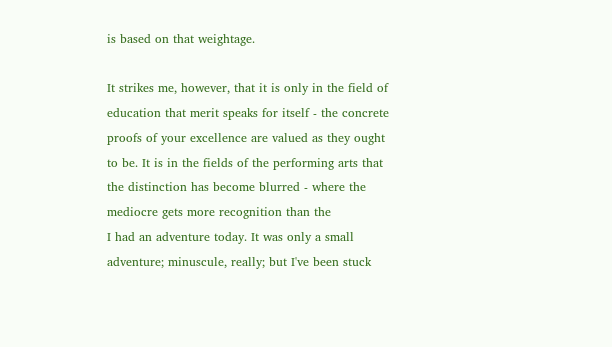is based on that weightage.

It strikes me, however, that it is only in the field of education that merit speaks for itself - the concrete proofs of your excellence are valued as they ought to be. It is in the fields of the performing arts that the distinction has become blurred - where the mediocre gets more recognition than the
I had an adventure today. It was only a small adventure; minuscule, really; but I've been stuck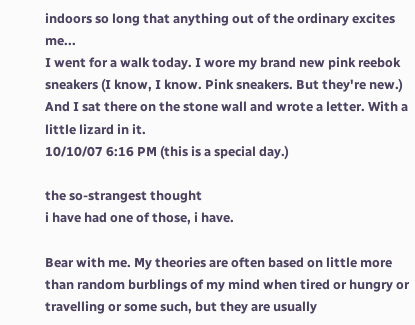indoors so long that anything out of the ordinary excites me...
I went for a walk today. I wore my brand new pink reebok sneakers (I know, I know. Pink sneakers. But they're new.)
And I sat there on the stone wall and wrote a letter. With a little lizard in it.
10/10/07 6:16 PM (this is a special day.)

the so-strangest thought
i have had one of those, i have.

Bear with me. My theories are often based on little more than random burblings of my mind when tired or hungry or travelling or some such, but they are usually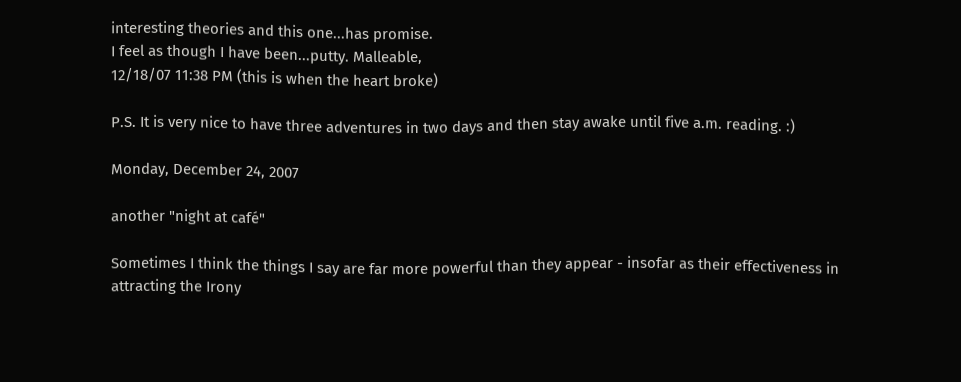interesting theories and this one...has promise.
I feel as though I have been...putty. Malleable,
12/18/07 11:38 PM (this is when the heart broke)

P.S. It is very nice to have three adventures in two days and then stay awake until five a.m. reading. :)

Monday, December 24, 2007

another "night at café"

Sometimes I think the things I say are far more powerful than they appear - insofar as their effectiveness in attracting the Irony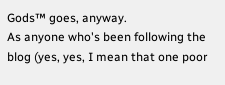Gods™ goes, anyway.
As anyone who's been following the blog (yes, yes, I mean that one poor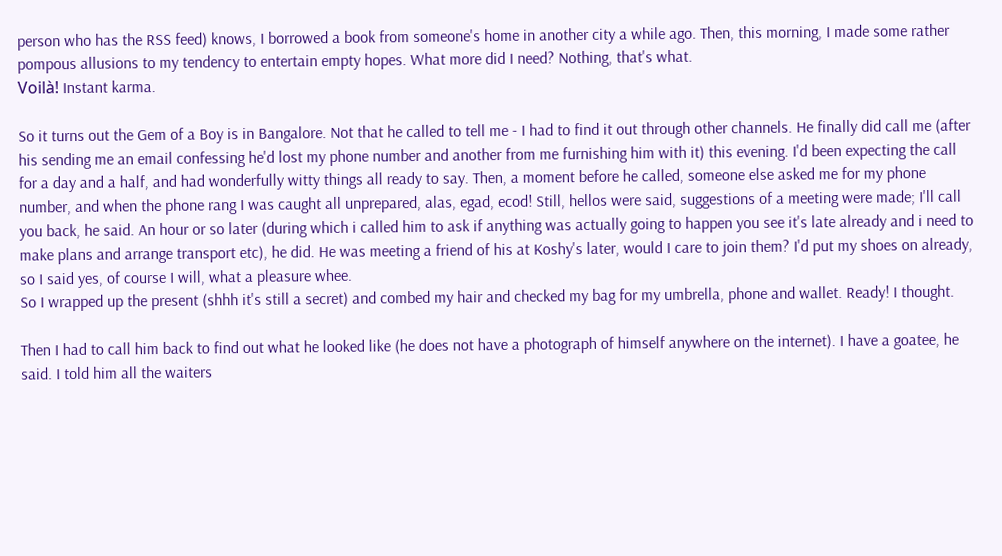person who has the RSS feed) knows, I borrowed a book from someone's home in another city a while ago. Then, this morning, I made some rather pompous allusions to my tendency to entertain empty hopes. What more did I need? Nothing, that's what.
Voilà! Instant karma.

So it turns out the Gem of a Boy is in Bangalore. Not that he called to tell me - I had to find it out through other channels. He finally did call me (after his sending me an email confessing he'd lost my phone number and another from me furnishing him with it) this evening. I'd been expecting the call for a day and a half, and had wonderfully witty things all ready to say. Then, a moment before he called, someone else asked me for my phone number, and when the phone rang I was caught all unprepared, alas, egad, ecod! Still, hellos were said, suggestions of a meeting were made; I'll call you back, he said. An hour or so later (during which i called him to ask if anything was actually going to happen you see it's late already and i need to make plans and arrange transport etc), he did. He was meeting a friend of his at Koshy's later, would I care to join them? I'd put my shoes on already, so I said yes, of course I will, what a pleasure whee.
So I wrapped up the present (shhh it's still a secret) and combed my hair and checked my bag for my umbrella, phone and wallet. Ready! I thought.

Then I had to call him back to find out what he looked like (he does not have a photograph of himself anywhere on the internet). I have a goatee, he said. I told him all the waiters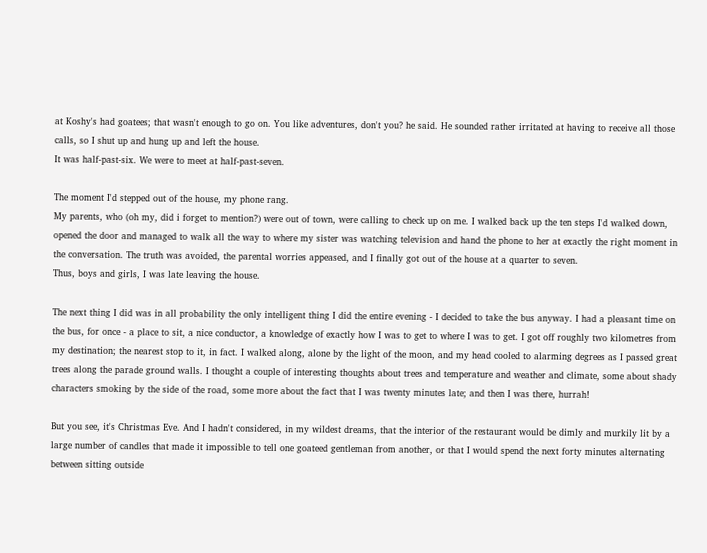at Koshy's had goatees; that wasn't enough to go on. You like adventures, don't you? he said. He sounded rather irritated at having to receive all those calls, so I shut up and hung up and left the house.
It was half-past-six. We were to meet at half-past-seven.

The moment I'd stepped out of the house, my phone rang.
My parents, who (oh my, did i forget to mention?) were out of town, were calling to check up on me. I walked back up the ten steps I'd walked down, opened the door and managed to walk all the way to where my sister was watching television and hand the phone to her at exactly the right moment in the conversation. The truth was avoided, the parental worries appeased, and I finally got out of the house at a quarter to seven.
Thus, boys and girls, I was late leaving the house.

The next thing I did was in all probability the only intelligent thing I did the entire evening - I decided to take the bus anyway. I had a pleasant time on the bus, for once - a place to sit, a nice conductor, a knowledge of exactly how I was to get to where I was to get. I got off roughly two kilometres from my destination; the nearest stop to it, in fact. I walked along, alone by the light of the moon, and my head cooled to alarming degrees as I passed great trees along the parade ground walls. I thought a couple of interesting thoughts about trees and temperature and weather and climate, some about shady characters smoking by the side of the road, some more about the fact that I was twenty minutes late; and then I was there, hurrah!

But you see, it's Christmas Eve. And I hadn't considered, in my wildest dreams, that the interior of the restaurant would be dimly and murkily lit by a large number of candles that made it impossible to tell one goateed gentleman from another, or that I would spend the next forty minutes alternating between sitting outside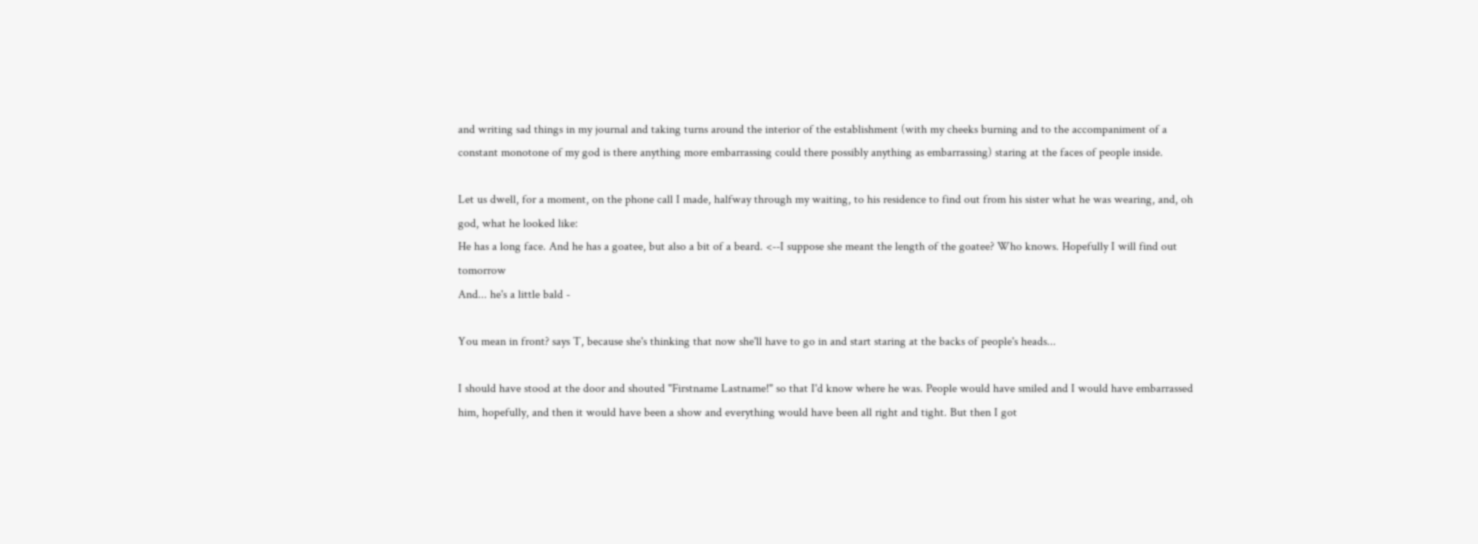and writing sad things in my journal and taking turns around the interior of the establishment (with my cheeks burning and to the accompaniment of a constant monotone of my god is there anything more embarrassing could there possibly anything as embarrassing) staring at the faces of people inside.

Let us dwell, for a moment, on the phone call I made, halfway through my waiting, to his residence to find out from his sister what he was wearing, and, oh god, what he looked like:
He has a long face. And he has a goatee, but also a bit of a beard. <--I suppose she meant the length of the goatee? Who knows. Hopefully I will find out tomorrow
And... he's a little bald -

You mean in front? says T, because she's thinking that now she'll have to go in and start staring at the backs of people's heads...

I should have stood at the door and shouted "Firstname Lastname!" so that I'd know where he was. People would have smiled and I would have embarrassed him, hopefully, and then it would have been a show and everything would have been all right and tight. But then I got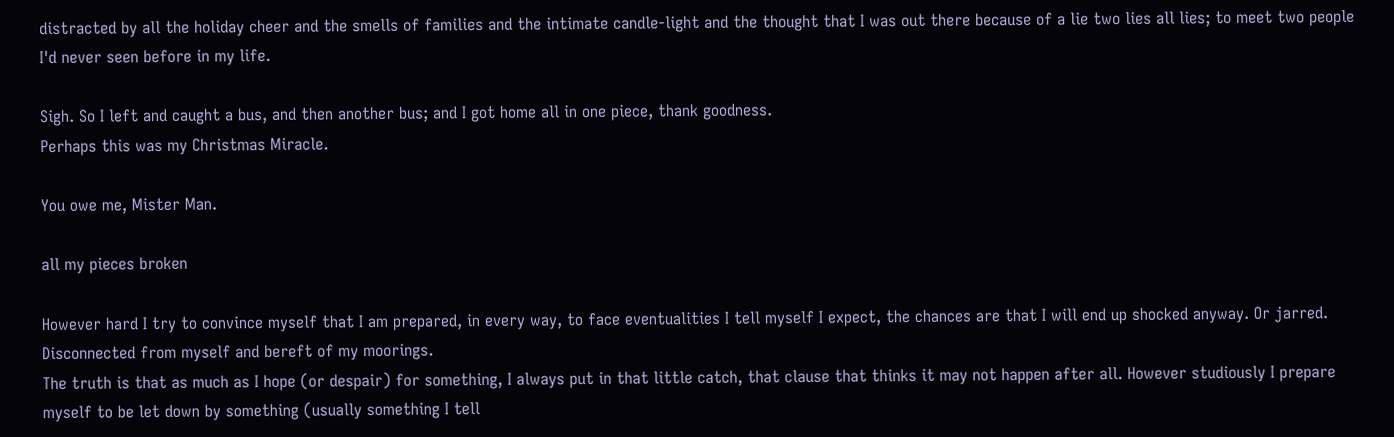distracted by all the holiday cheer and the smells of families and the intimate candle-light and the thought that I was out there because of a lie two lies all lies; to meet two people I'd never seen before in my life.

Sigh. So I left and caught a bus, and then another bus; and I got home all in one piece, thank goodness.
Perhaps this was my Christmas Miracle.

You owe me, Mister Man.

all my pieces broken

However hard I try to convince myself that I am prepared, in every way, to face eventualities I tell myself I expect, the chances are that I will end up shocked anyway. Or jarred. Disconnected from myself and bereft of my moorings.
The truth is that as much as I hope (or despair) for something, I always put in that little catch, that clause that thinks it may not happen after all. However studiously I prepare myself to be let down by something (usually something I tell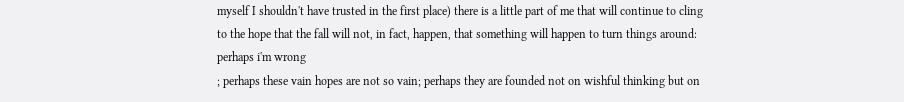myself I shouldn't have trusted in the first place) there is a little part of me that will continue to cling to the hope that the fall will not, in fact, happen, that something will happen to turn things around:
perhaps i'm wrong
; perhaps these vain hopes are not so vain; perhaps they are founded not on wishful thinking but on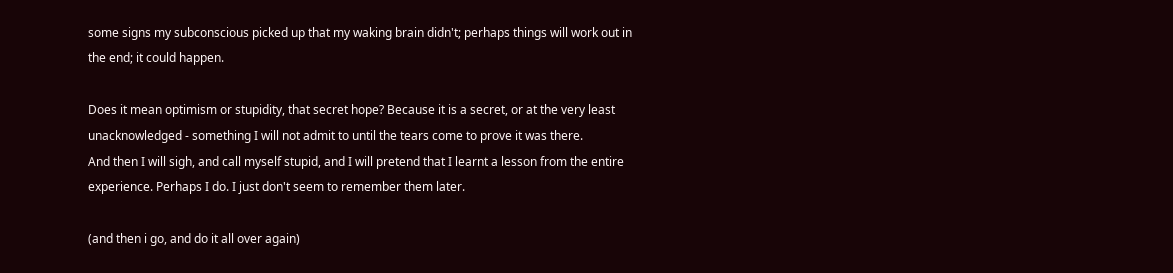some signs my subconscious picked up that my waking brain didn't; perhaps things will work out in the end; it could happen.

Does it mean optimism or stupidity, that secret hope? Because it is a secret, or at the very least unacknowledged - something I will not admit to until the tears come to prove it was there.
And then I will sigh, and call myself stupid, and I will pretend that I learnt a lesson from the entire experience. Perhaps I do. I just don't seem to remember them later.

(and then i go, and do it all over again)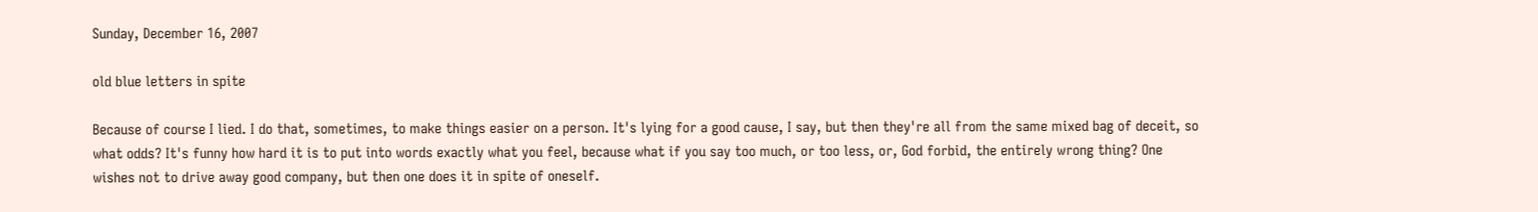Sunday, December 16, 2007

old blue letters in spite

Because of course I lied. I do that, sometimes, to make things easier on a person. It's lying for a good cause, I say, but then they're all from the same mixed bag of deceit, so what odds? It's funny how hard it is to put into words exactly what you feel, because what if you say too much, or too less, or, God forbid, the entirely wrong thing? One wishes not to drive away good company, but then one does it in spite of oneself.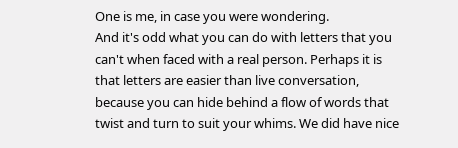One is me, in case you were wondering.
And it's odd what you can do with letters that you can't when faced with a real person. Perhaps it is that letters are easier than live conversation, because you can hide behind a flow of words that twist and turn to suit your whims. We did have nice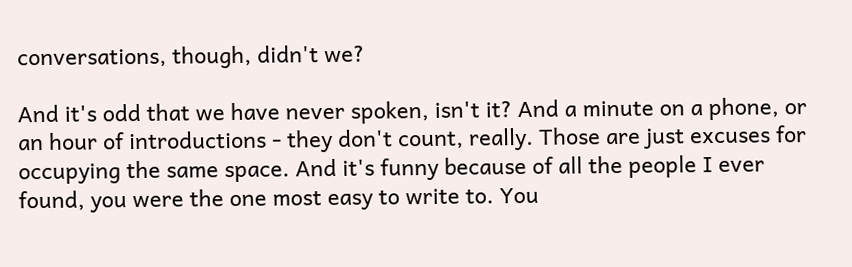conversations, though, didn't we?

And it's odd that we have never spoken, isn't it? And a minute on a phone, or an hour of introductions - they don't count, really. Those are just excuses for occupying the same space. And it's funny because of all the people I ever found, you were the one most easy to write to. You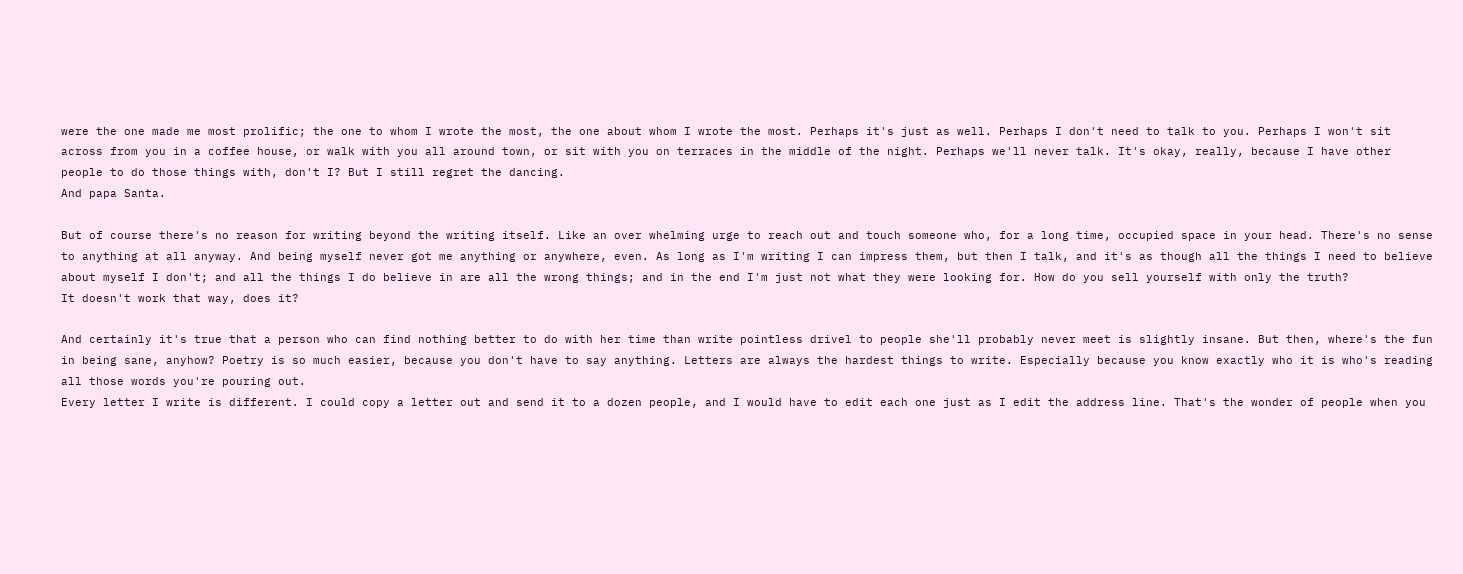were the one made me most prolific; the one to whom I wrote the most, the one about whom I wrote the most. Perhaps it's just as well. Perhaps I don't need to talk to you. Perhaps I won't sit across from you in a coffee house, or walk with you all around town, or sit with you on terraces in the middle of the night. Perhaps we'll never talk. It's okay, really, because I have other people to do those things with, don't I? But I still regret the dancing.
And papa Santa.

But of course there's no reason for writing beyond the writing itself. Like an over whelming urge to reach out and touch someone who, for a long time, occupied space in your head. There's no sense to anything at all anyway. And being myself never got me anything or anywhere, even. As long as I'm writing I can impress them, but then I talk, and it's as though all the things I need to believe about myself I don't; and all the things I do believe in are all the wrong things; and in the end I'm just not what they were looking for. How do you sell yourself with only the truth?
It doesn't work that way, does it?

And certainly it's true that a person who can find nothing better to do with her time than write pointless drivel to people she'll probably never meet is slightly insane. But then, where's the fun in being sane, anyhow? Poetry is so much easier, because you don't have to say anything. Letters are always the hardest things to write. Especially because you know exactly who it is who's reading all those words you're pouring out.
Every letter I write is different. I could copy a letter out and send it to a dozen people, and I would have to edit each one just as I edit the address line. That's the wonder of people when you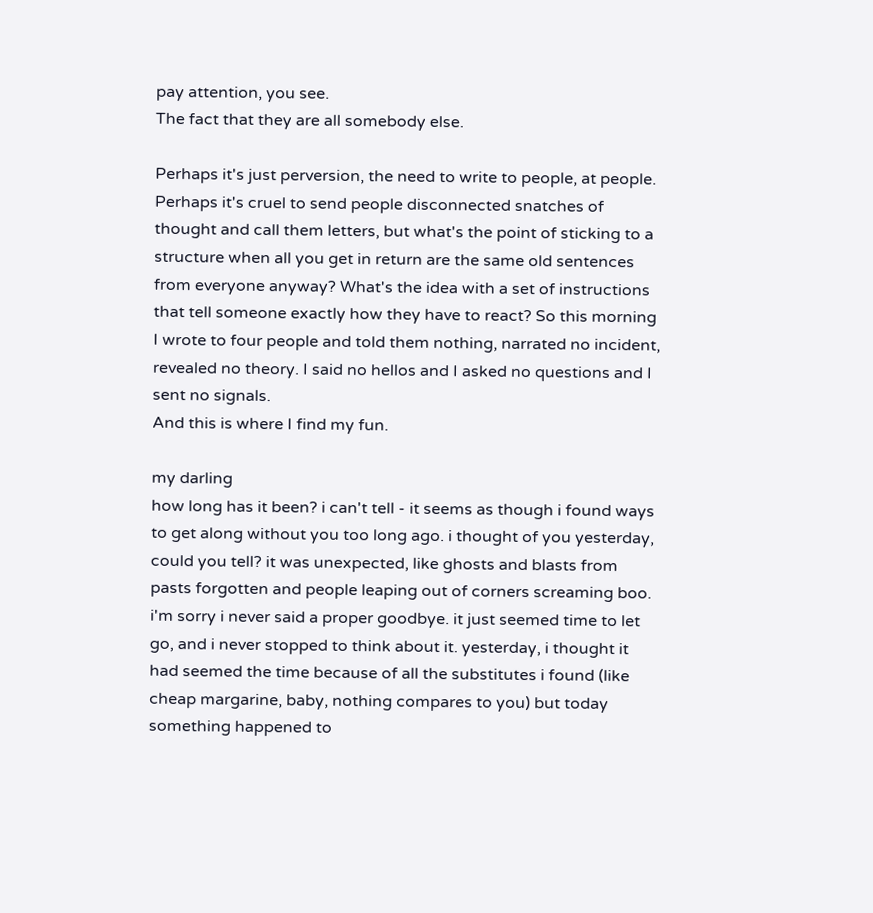pay attention, you see.
The fact that they are all somebody else.

Perhaps it's just perversion, the need to write to people, at people. Perhaps it's cruel to send people disconnected snatches of thought and call them letters, but what's the point of sticking to a structure when all you get in return are the same old sentences from everyone anyway? What's the idea with a set of instructions that tell someone exactly how they have to react? So this morning I wrote to four people and told them nothing, narrated no incident, revealed no theory. I said no hellos and I asked no questions and I sent no signals.
And this is where I find my fun.

my darling
how long has it been? i can't tell - it seems as though i found ways to get along without you too long ago. i thought of you yesterday, could you tell? it was unexpected, like ghosts and blasts from pasts forgotten and people leaping out of corners screaming boo. i'm sorry i never said a proper goodbye. it just seemed time to let go, and i never stopped to think about it. yesterday, i thought it had seemed the time because of all the substitutes i found (like cheap margarine, baby, nothing compares to you) but today something happened to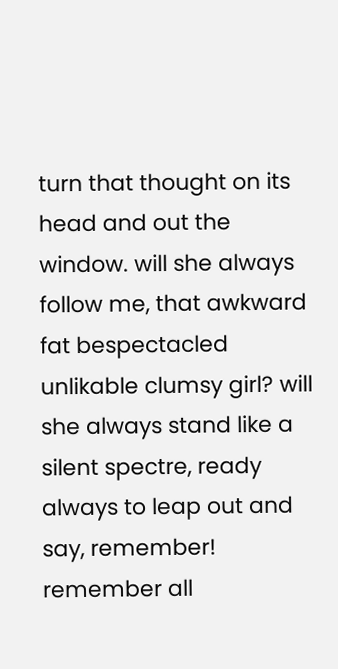turn that thought on its head and out the window. will she always follow me, that awkward fat bespectacled unlikable clumsy girl? will she always stand like a silent spectre, ready always to leap out and say, remember! remember all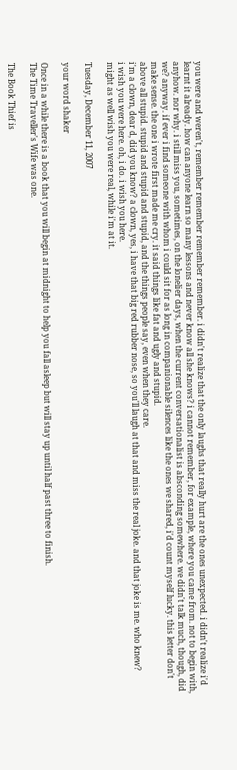you were and weren't, remember remember remember remember. i didn't realize that the only laughs that really hurt are the ones unexpected. i didn't realize i'd learnt it already. how can anyone learn so many lessons and never know all she knows? i cannot remember, for example, where you came from. not to begin with, anyhow. nor why. i still miss you, sometimes, on the lonelier days, when the current conversationalist is absconding somewhere. we didn't talk much, though, did we? anyway. if ever i find someone with whom i could sit for as long in companionable silences like the ones we shared, i'd count myself lucky. this letter don't make sense. the one i wrote first made me cry. it said things like fat and ugly and stupid.
above all stupid. stupid and stupid and stupid, and the things people say, even when they care.
i'm a clown, dear d, did you know? a clown, yes, i have that big red rubber nose, so you'll laugh at that and miss the real joke. and that joke is me. who knew?
i wish you were here. oh, i do. i wish you here.
might as well wish you were real, while i'm at it.

Tuesday, December 11, 2007

your word shaker

Once in a while there is a book that you will begin at midnight to help you fall asleep but will stay up until half past three to finish.
The Time Traveller's Wife was one.

The Book Thief is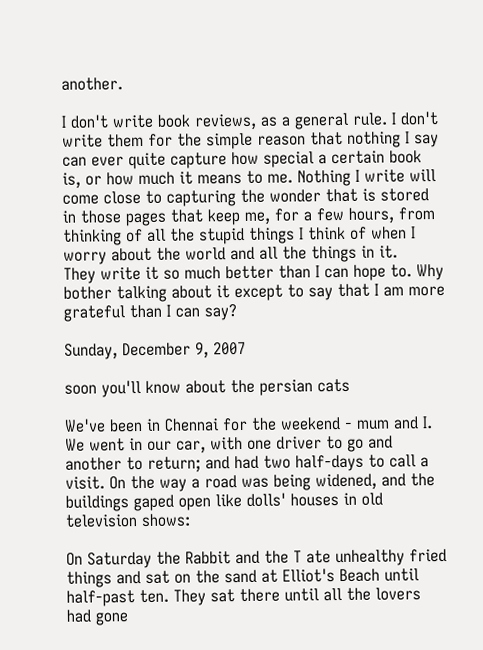another.

I don't write book reviews, as a general rule. I don't write them for the simple reason that nothing I say can ever quite capture how special a certain book is, or how much it means to me. Nothing I write will come close to capturing the wonder that is stored in those pages that keep me, for a few hours, from thinking of all the stupid things I think of when I worry about the world and all the things in it.
They write it so much better than I can hope to. Why bother talking about it except to say that I am more grateful than I can say?

Sunday, December 9, 2007

soon you'll know about the persian cats

We've been in Chennai for the weekend - mum and I. We went in our car, with one driver to go and another to return; and had two half-days to call a visit. On the way a road was being widened, and the buildings gaped open like dolls' houses in old television shows:

On Saturday the Rabbit and the T ate unhealthy fried things and sat on the sand at Elliot's Beach until half-past ten. They sat there until all the lovers had gone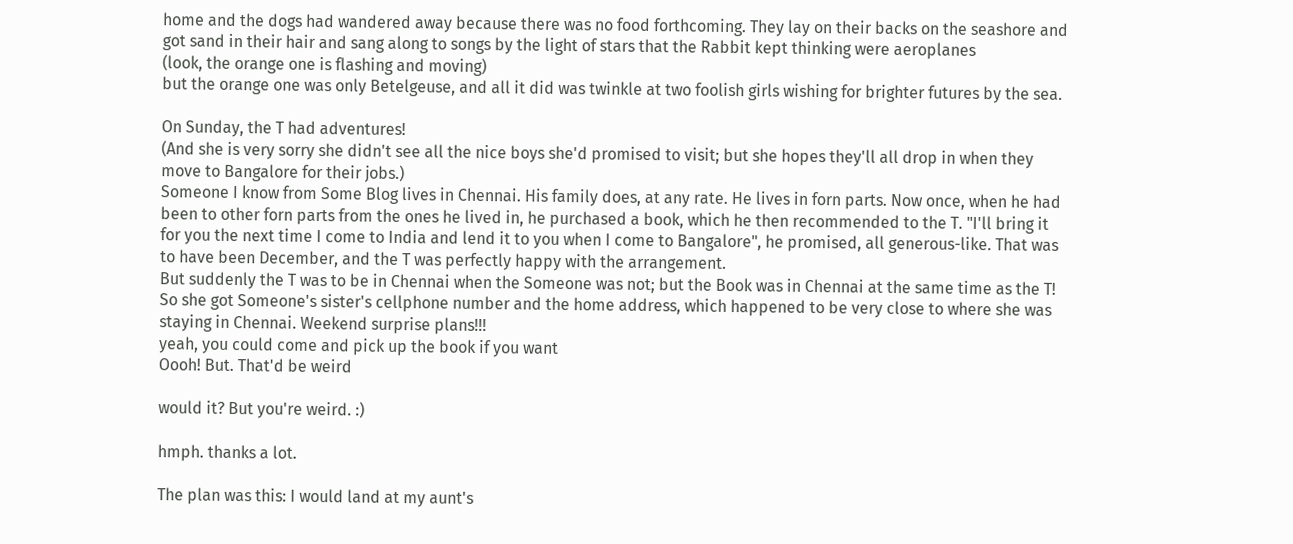home and the dogs had wandered away because there was no food forthcoming. They lay on their backs on the seashore and got sand in their hair and sang along to songs by the light of stars that the Rabbit kept thinking were aeroplanes
(look, the orange one is flashing and moving)
but the orange one was only Betelgeuse, and all it did was twinkle at two foolish girls wishing for brighter futures by the sea.

On Sunday, the T had adventures!
(And she is very sorry she didn't see all the nice boys she'd promised to visit; but she hopes they'll all drop in when they move to Bangalore for their jobs.)
Someone I know from Some Blog lives in Chennai. His family does, at any rate. He lives in forn parts. Now once, when he had been to other forn parts from the ones he lived in, he purchased a book, which he then recommended to the T. "I'll bring it for you the next time I come to India and lend it to you when I come to Bangalore", he promised, all generous-like. That was to have been December, and the T was perfectly happy with the arrangement.
But suddenly the T was to be in Chennai when the Someone was not; but the Book was in Chennai at the same time as the T! So she got Someone's sister's cellphone number and the home address, which happened to be very close to where she was staying in Chennai. Weekend surprise plans!!!
yeah, you could come and pick up the book if you want
Oooh! But. That'd be weird

would it? But you're weird. :)

hmph. thanks a lot.

The plan was this: I would land at my aunt's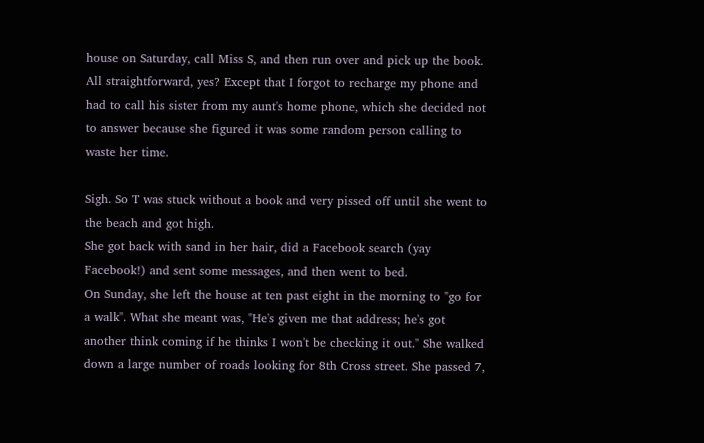house on Saturday, call Miss S, and then run over and pick up the book. All straightforward, yes? Except that I forgot to recharge my phone and had to call his sister from my aunt's home phone, which she decided not to answer because she figured it was some random person calling to waste her time.

Sigh. So T was stuck without a book and very pissed off until she went to the beach and got high.
She got back with sand in her hair, did a Facebook search (yay Facebook!) and sent some messages, and then went to bed.
On Sunday, she left the house at ten past eight in the morning to "go for a walk". What she meant was, "He's given me that address; he's got another think coming if he thinks I won't be checking it out." She walked down a large number of roads looking for 8th Cross street. She passed 7,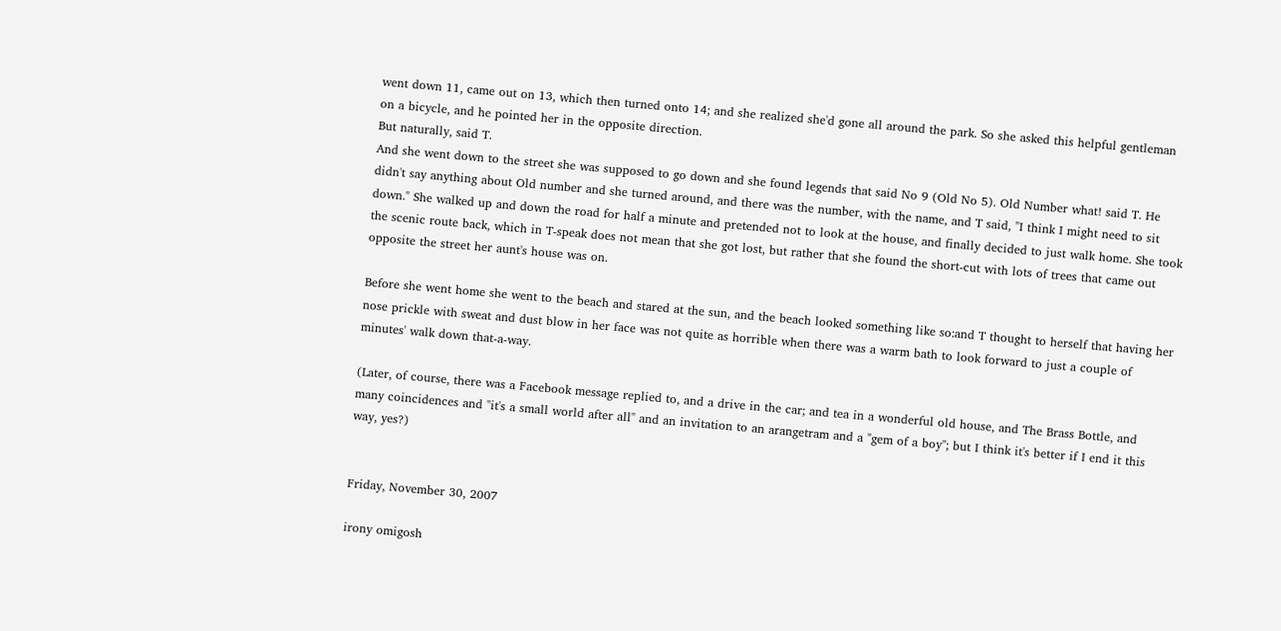went down 11, came out on 13, which then turned onto 14; and she realized she'd gone all around the park. So she asked this helpful gentleman on a bicycle, and he pointed her in the opposite direction.
But naturally, said T.
And she went down to the street she was supposed to go down and she found legends that said No 9 (Old No 5). Old Number what! said T. He didn't say anything about Old number and she turned around, and there was the number, with the name, and T said, "I think I might need to sit down." She walked up and down the road for half a minute and pretended not to look at the house, and finally decided to just walk home. She took the scenic route back, which in T-speak does not mean that she got lost, but rather that she found the short-cut with lots of trees that came out opposite the street her aunt's house was on.

Before she went home she went to the beach and stared at the sun, and the beach looked something like so:and T thought to herself that having her nose prickle with sweat and dust blow in her face was not quite as horrible when there was a warm bath to look forward to just a couple of minutes' walk down that-a-way.

(Later, of course, there was a Facebook message replied to, and a drive in the car; and tea in a wonderful old house, and The Brass Bottle, and many coincidences and "it's a small world after all" and an invitation to an arangetram and a "gem of a boy"; but I think it's better if I end it this way, yes?)


Friday, November 30, 2007

irony omigosh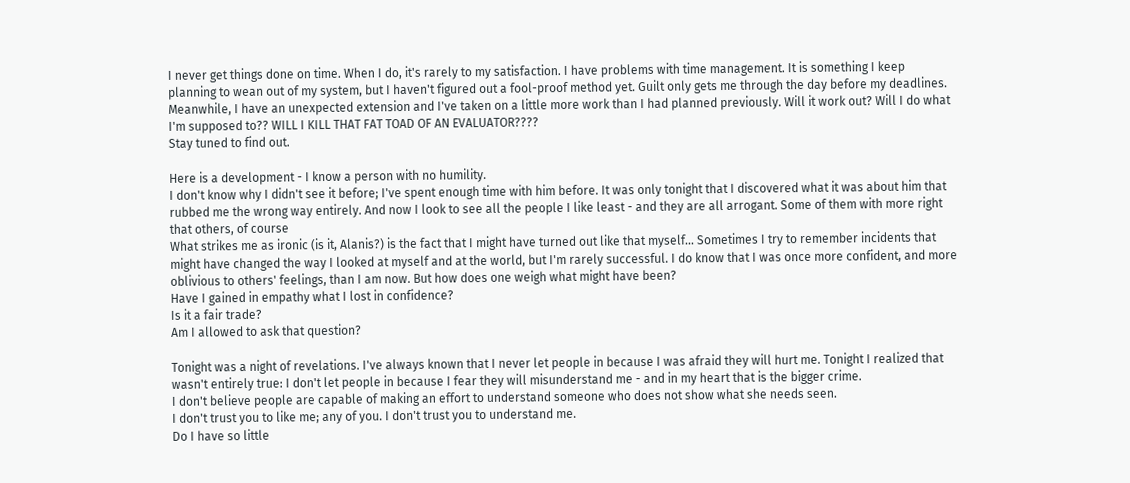I never get things done on time. When I do, it's rarely to my satisfaction. I have problems with time management. It is something I keep planning to wean out of my system, but I haven't figured out a fool-proof method yet. Guilt only gets me through the day before my deadlines.
Meanwhile, I have an unexpected extension and I've taken on a little more work than I had planned previously. Will it work out? Will I do what I'm supposed to?? WILL I KILL THAT FAT TOAD OF AN EVALUATOR????
Stay tuned to find out.

Here is a development - I know a person with no humility.
I don't know why I didn't see it before; I've spent enough time with him before. It was only tonight that I discovered what it was about him that rubbed me the wrong way entirely. And now I look to see all the people I like least - and they are all arrogant. Some of them with more right that others, of course
What strikes me as ironic (is it, Alanis?) is the fact that I might have turned out like that myself... Sometimes I try to remember incidents that might have changed the way I looked at myself and at the world, but I'm rarely successful. I do know that I was once more confident, and more oblivious to others' feelings, than I am now. But how does one weigh what might have been?
Have I gained in empathy what I lost in confidence?
Is it a fair trade?
Am I allowed to ask that question?

Tonight was a night of revelations. I've always known that I never let people in because I was afraid they will hurt me. Tonight I realized that wasn't entirely true: I don't let people in because I fear they will misunderstand me - and in my heart that is the bigger crime.
I don't believe people are capable of making an effort to understand someone who does not show what she needs seen.
I don't trust you to like me; any of you. I don't trust you to understand me.
Do I have so little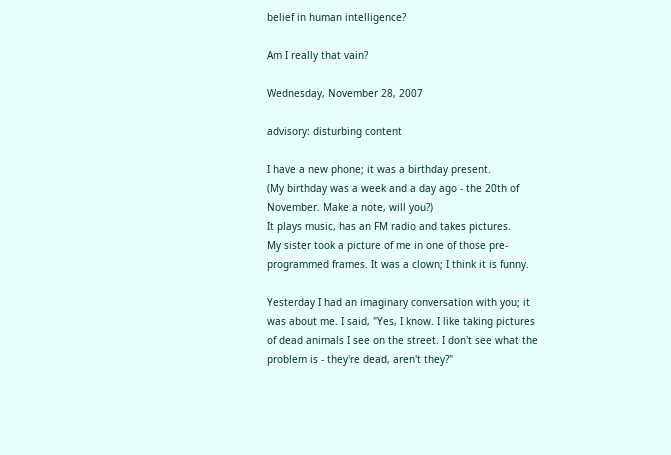belief in human intelligence?

Am I really that vain?

Wednesday, November 28, 2007

advisory: disturbing content

I have a new phone; it was a birthday present.
(My birthday was a week and a day ago - the 20th of November. Make a note, will you?)
It plays music, has an FM radio and takes pictures.
My sister took a picture of me in one of those pre-programmed frames. It was a clown; I think it is funny.

Yesterday I had an imaginary conversation with you; it was about me. I said, "Yes, I know. I like taking pictures of dead animals I see on the street. I don't see what the problem is - they're dead, aren't they?"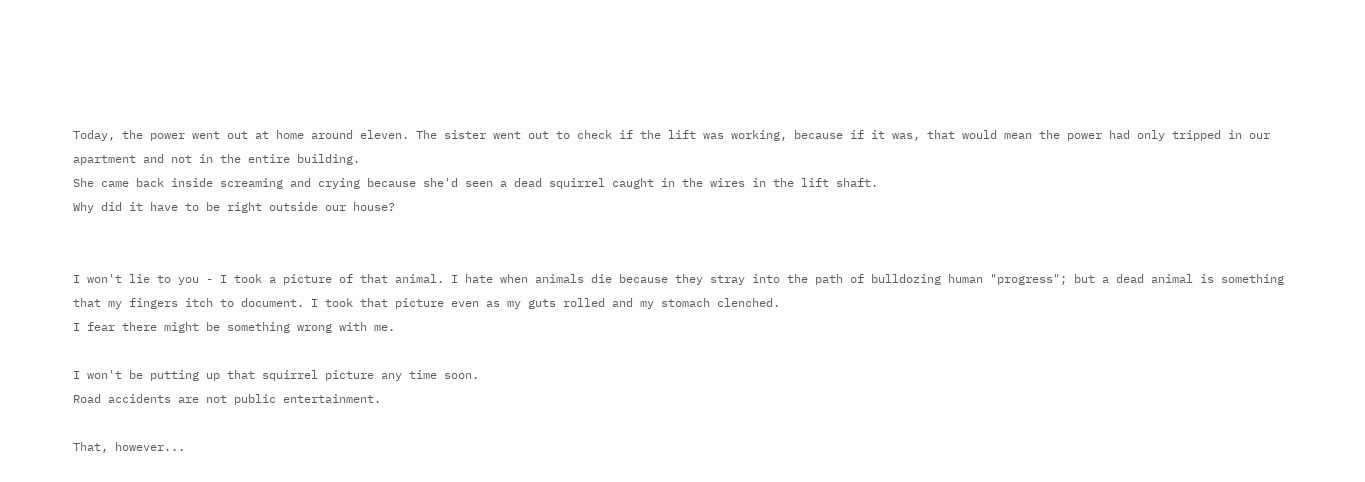Today, the power went out at home around eleven. The sister went out to check if the lift was working, because if it was, that would mean the power had only tripped in our apartment and not in the entire building.
She came back inside screaming and crying because she'd seen a dead squirrel caught in the wires in the lift shaft.
Why did it have to be right outside our house?


I won't lie to you - I took a picture of that animal. I hate when animals die because they stray into the path of bulldozing human "progress"; but a dead animal is something that my fingers itch to document. I took that picture even as my guts rolled and my stomach clenched.
I fear there might be something wrong with me.

I won't be putting up that squirrel picture any time soon.
Road accidents are not public entertainment.

That, however...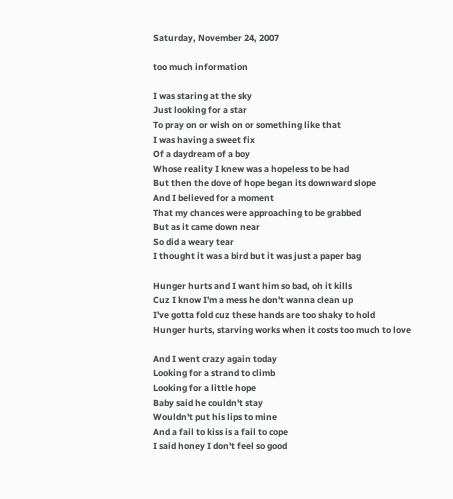Saturday, November 24, 2007

too much information

I was staring at the sky
Just looking for a star
To pray on or wish on or something like that
I was having a sweet fix
Of a daydream of a boy
Whose reality I knew was a hopeless to be had
But then the dove of hope began its downward slope
And I believed for a moment
That my chances were approaching to be grabbed
But as it came down near
So did a weary tear
I thought it was a bird but it was just a paper bag

Hunger hurts and I want him so bad, oh it kills
Cuz I know I'm a mess he don't wanna clean up
I've gotta fold cuz these hands are too shaky to hold
Hunger hurts, starving works when it costs too much to love

And I went crazy again today
Looking for a strand to climb
Looking for a little hope
Baby said he couldn't stay
Wouldn't put his lips to mine
And a fail to kiss is a fail to cope
I said honey I don't feel so good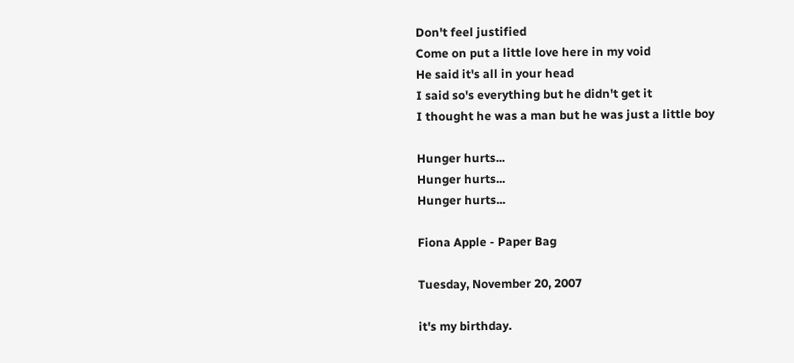Don't feel justified
Come on put a little love here in my void
He said it's all in your head
I said so's everything but he didn't get it
I thought he was a man but he was just a little boy

Hunger hurts...
Hunger hurts...
Hunger hurts...

Fiona Apple - Paper Bag

Tuesday, November 20, 2007

it's my birthday.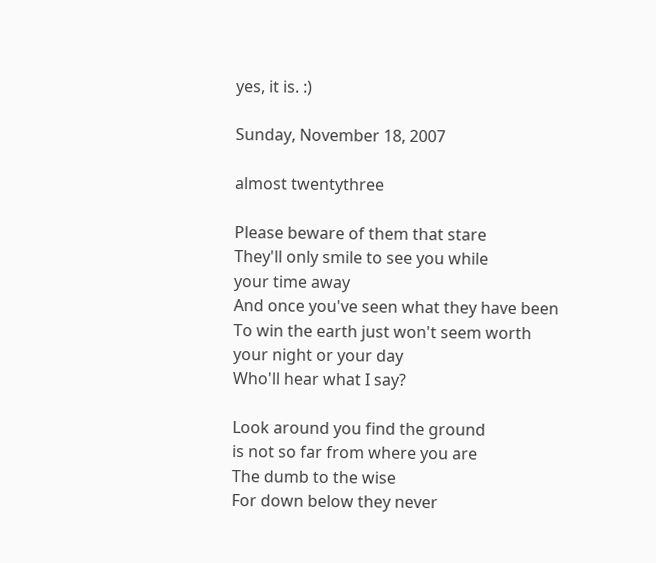yes, it is. :)

Sunday, November 18, 2007

almost twentythree

Please beware of them that stare
They'll only smile to see you while
your time away
And once you've seen what they have been
To win the earth just won't seem worth
your night or your day
Who'll hear what I say?

Look around you find the ground
is not so far from where you are
The dumb to the wise
For down below they never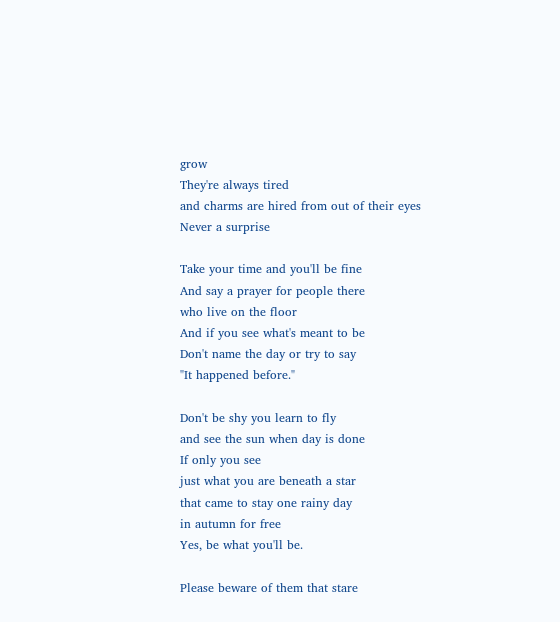grow
They're always tired
and charms are hired from out of their eyes
Never a surprise

Take your time and you'll be fine
And say a prayer for people there
who live on the floor
And if you see what's meant to be
Don't name the day or try to say
"It happened before."

Don't be shy you learn to fly
and see the sun when day is done
If only you see
just what you are beneath a star
that came to stay one rainy day
in autumn for free
Yes, be what you'll be.

Please beware of them that stare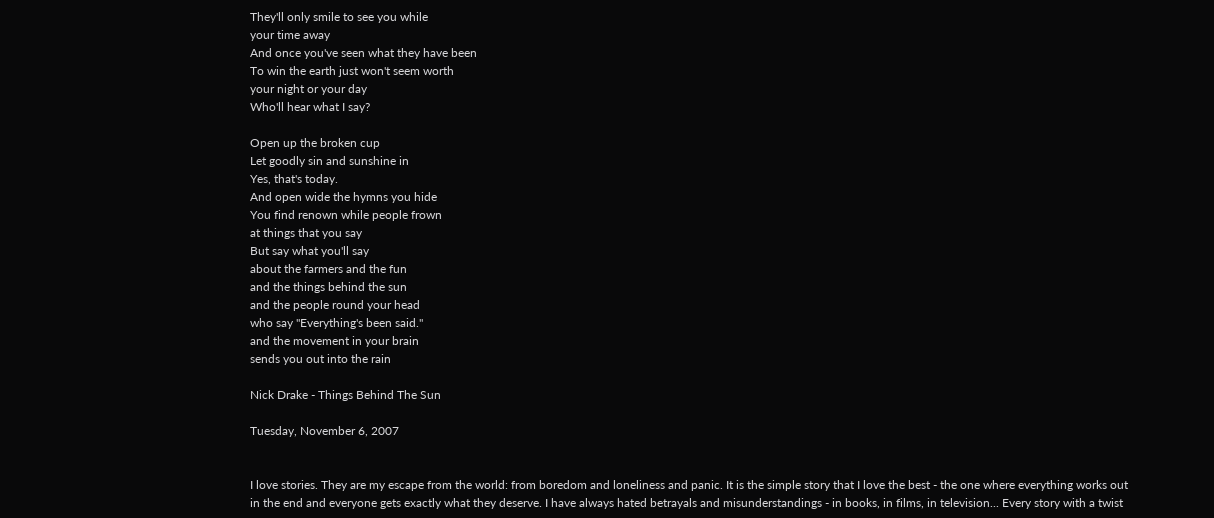They'll only smile to see you while
your time away
And once you've seen what they have been
To win the earth just won't seem worth
your night or your day
Who'll hear what I say?

Open up the broken cup
Let goodly sin and sunshine in
Yes, that's today.
And open wide the hymns you hide
You find renown while people frown
at things that you say
But say what you'll say
about the farmers and the fun
and the things behind the sun
and the people round your head
who say "Everything's been said."
and the movement in your brain
sends you out into the rain

Nick Drake - Things Behind The Sun

Tuesday, November 6, 2007


I love stories. They are my escape from the world: from boredom and loneliness and panic. It is the simple story that I love the best - the one where everything works out in the end and everyone gets exactly what they deserve. I have always hated betrayals and misunderstandings - in books, in films, in television... Every story with a twist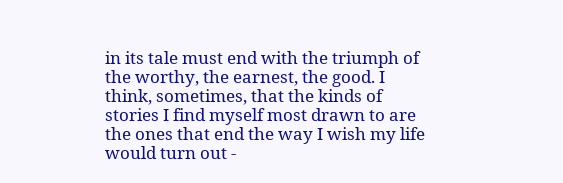in its tale must end with the triumph of the worthy, the earnest, the good. I think, sometimes, that the kinds of stories I find myself most drawn to are the ones that end the way I wish my life would turn out -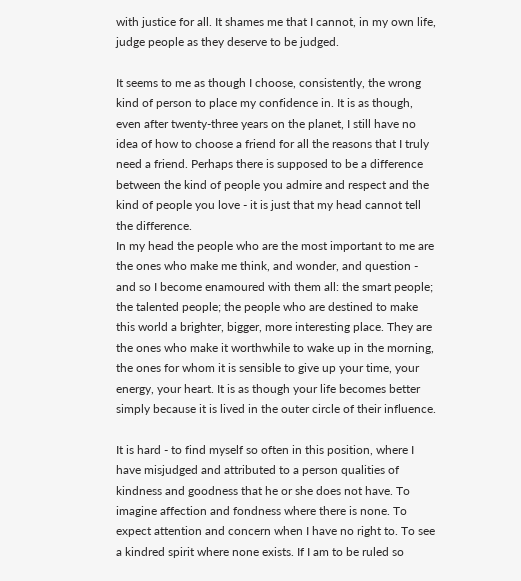with justice for all. It shames me that I cannot, in my own life, judge people as they deserve to be judged.

It seems to me as though I choose, consistently, the wrong kind of person to place my confidence in. It is as though, even after twenty-three years on the planet, I still have no idea of how to choose a friend for all the reasons that I truly need a friend. Perhaps there is supposed to be a difference between the kind of people you admire and respect and the kind of people you love - it is just that my head cannot tell the difference.
In my head the people who are the most important to me are the ones who make me think, and wonder, and question - and so I become enamoured with them all: the smart people; the talented people; the people who are destined to make this world a brighter, bigger, more interesting place. They are the ones who make it worthwhile to wake up in the morning, the ones for whom it is sensible to give up your time, your energy, your heart. It is as though your life becomes better simply because it is lived in the outer circle of their influence.

It is hard - to find myself so often in this position, where I have misjudged and attributed to a person qualities of kindness and goodness that he or she does not have. To imagine affection and fondness where there is none. To expect attention and concern when I have no right to. To see a kindred spirit where none exists. If I am to be ruled so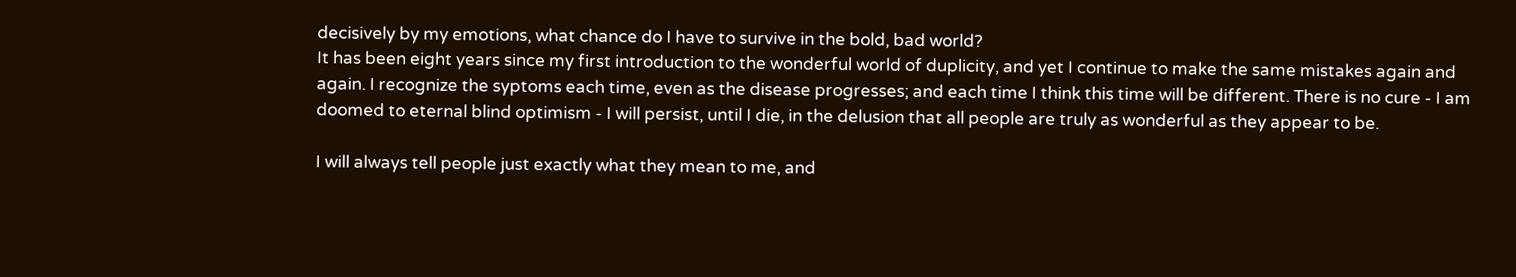decisively by my emotions, what chance do I have to survive in the bold, bad world?
It has been eight years since my first introduction to the wonderful world of duplicity, and yet I continue to make the same mistakes again and again. I recognize the syptoms each time, even as the disease progresses; and each time I think this time will be different. There is no cure - I am doomed to eternal blind optimism - I will persist, until I die, in the delusion that all people are truly as wonderful as they appear to be.

I will always tell people just exactly what they mean to me, and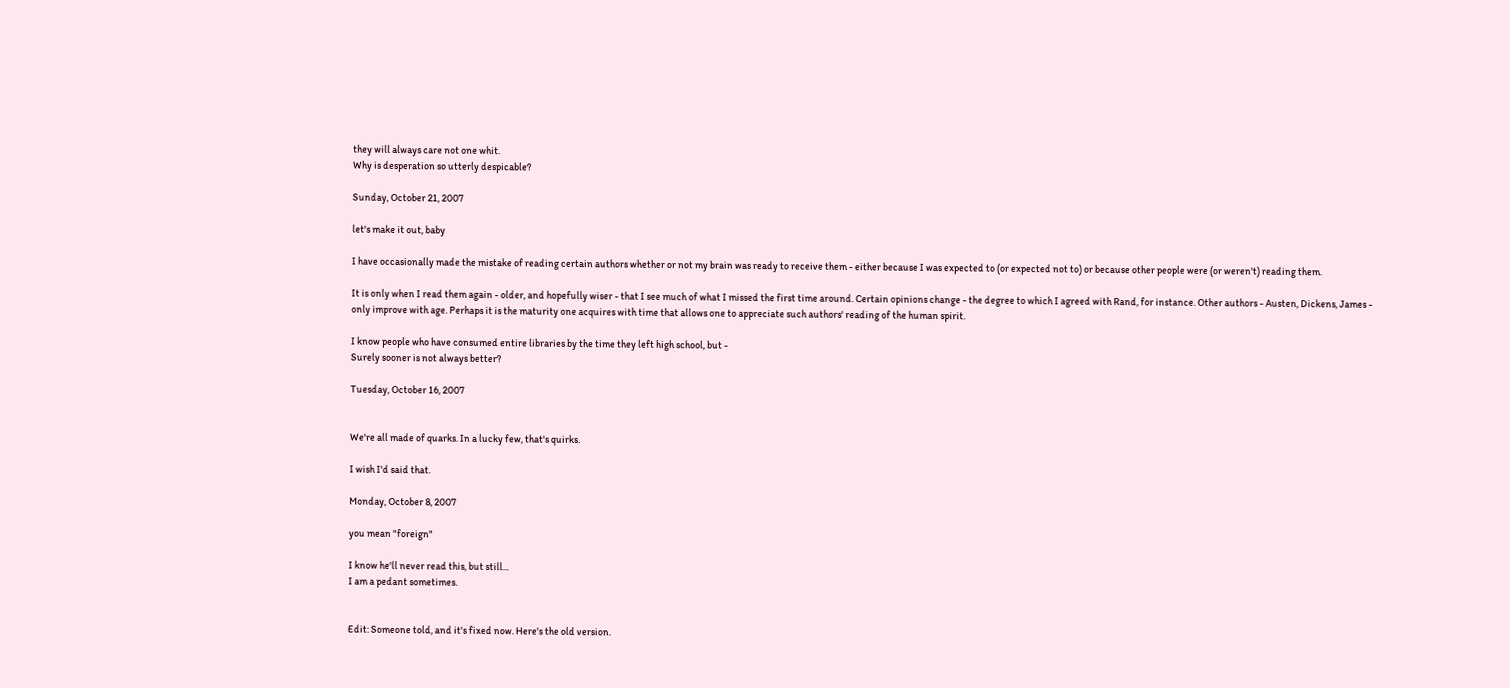they will always care not one whit.
Why is desperation so utterly despicable?

Sunday, October 21, 2007

let's make it out, baby

I have occasionally made the mistake of reading certain authors whether or not my brain was ready to receive them - either because I was expected to (or expected not to) or because other people were (or weren't) reading them.

It is only when I read them again - older, and hopefully wiser - that I see much of what I missed the first time around. Certain opinions change - the degree to which I agreed with Rand, for instance. Other authors - Austen, Dickens, James - only improve with age. Perhaps it is the maturity one acquires with time that allows one to appreciate such authors' reading of the human spirit.

I know people who have consumed entire libraries by the time they left high school, but -
Surely sooner is not always better?

Tuesday, October 16, 2007


We're all made of quarks. In a lucky few, that's quirks.

I wish I'd said that.

Monday, October 8, 2007

you mean "foreign"

I know he'll never read this, but still...
I am a pedant sometimes.


Edit: Someone told, and it's fixed now. Here's the old version.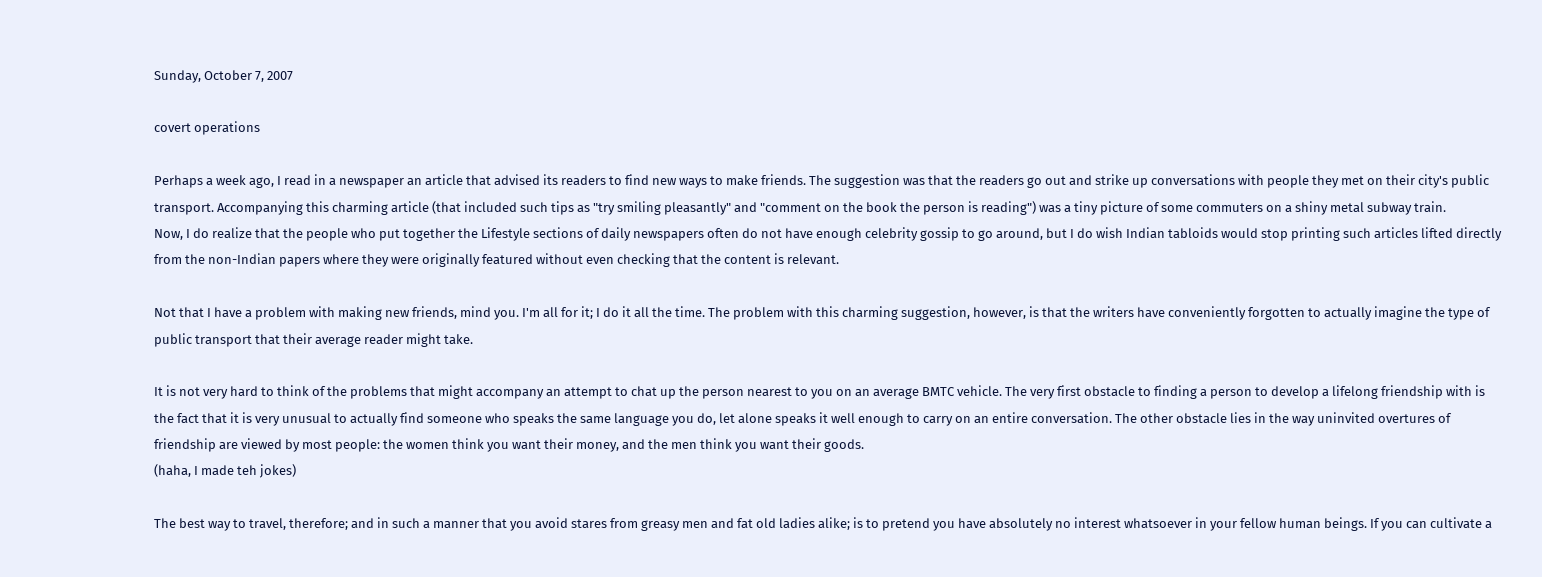Sunday, October 7, 2007

covert operations

Perhaps a week ago, I read in a newspaper an article that advised its readers to find new ways to make friends. The suggestion was that the readers go out and strike up conversations with people they met on their city's public transport. Accompanying this charming article (that included such tips as "try smiling pleasantly" and "comment on the book the person is reading") was a tiny picture of some commuters on a shiny metal subway train.
Now, I do realize that the people who put together the Lifestyle sections of daily newspapers often do not have enough celebrity gossip to go around, but I do wish Indian tabloids would stop printing such articles lifted directly from the non-Indian papers where they were originally featured without even checking that the content is relevant.

Not that I have a problem with making new friends, mind you. I'm all for it; I do it all the time. The problem with this charming suggestion, however, is that the writers have conveniently forgotten to actually imagine the type of public transport that their average reader might take.

It is not very hard to think of the problems that might accompany an attempt to chat up the person nearest to you on an average BMTC vehicle. The very first obstacle to finding a person to develop a lifelong friendship with is the fact that it is very unusual to actually find someone who speaks the same language you do, let alone speaks it well enough to carry on an entire conversation. The other obstacle lies in the way uninvited overtures of friendship are viewed by most people: the women think you want their money, and the men think you want their goods.
(haha, I made teh jokes)

The best way to travel, therefore; and in such a manner that you avoid stares from greasy men and fat old ladies alike; is to pretend you have absolutely no interest whatsoever in your fellow human beings. If you can cultivate a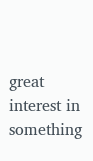great interest in something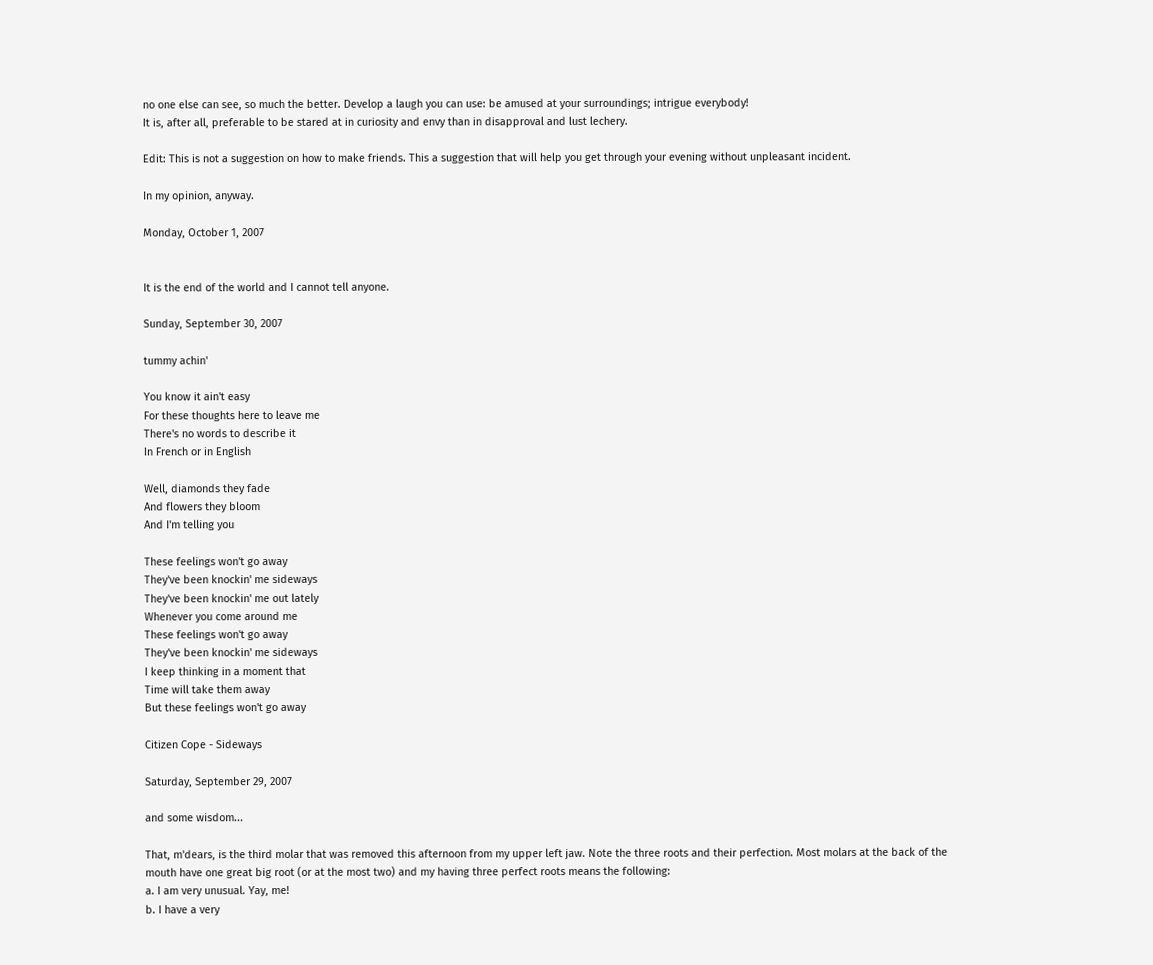no one else can see, so much the better. Develop a laugh you can use: be amused at your surroundings; intrigue everybody!
It is, after all, preferable to be stared at in curiosity and envy than in disapproval and lust lechery.

Edit: This is not a suggestion on how to make friends. This a suggestion that will help you get through your evening without unpleasant incident.

In my opinion, anyway.

Monday, October 1, 2007


It is the end of the world and I cannot tell anyone.

Sunday, September 30, 2007

tummy achin'

You know it ain't easy
For these thoughts here to leave me
There's no words to describe it
In French or in English

Well, diamonds they fade
And flowers they bloom
And I'm telling you

These feelings won't go away
They've been knockin' me sideways
They've been knockin' me out lately
Whenever you come around me
These feelings won't go away
They've been knockin' me sideways
I keep thinking in a moment that
Time will take them away
But these feelings won't go away

Citizen Cope - Sideways

Saturday, September 29, 2007

and some wisdom...

That, m'dears, is the third molar that was removed this afternoon from my upper left jaw. Note the three roots and their perfection. Most molars at the back of the mouth have one great big root (or at the most two) and my having three perfect roots means the following:
a. I am very unusual. Yay, me!
b. I have a very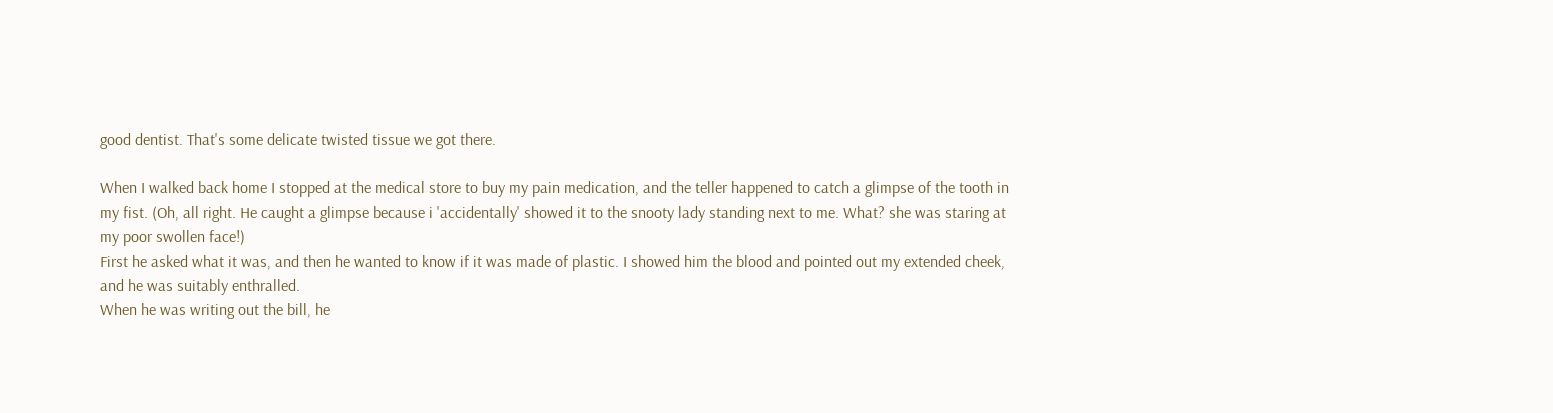good dentist. That's some delicate twisted tissue we got there.

When I walked back home I stopped at the medical store to buy my pain medication, and the teller happened to catch a glimpse of the tooth in my fist. (Oh, all right. He caught a glimpse because i 'accidentally' showed it to the snooty lady standing next to me. What? she was staring at my poor swollen face!)
First he asked what it was, and then he wanted to know if it was made of plastic. I showed him the blood and pointed out my extended cheek, and he was suitably enthralled.
When he was writing out the bill, he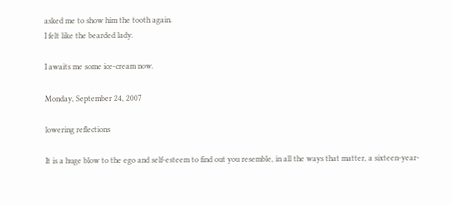asked me to show him the tooth again.
I felt like the bearded lady.

I awaits me some ice-cream now.

Monday, September 24, 2007

lowering reflections

It is a huge blow to the ego and self-esteem to find out you resemble, in all the ways that matter, a sixteen-year-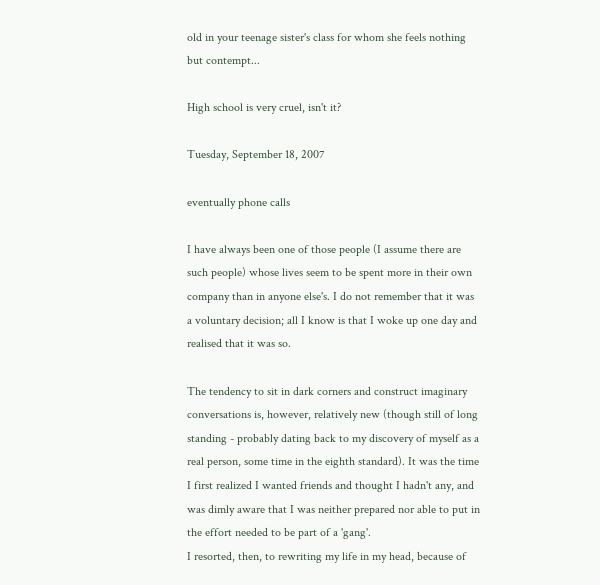old in your teenage sister's class for whom she feels nothing but contempt...

High school is very cruel, isn't it?

Tuesday, September 18, 2007

eventually phone calls

I have always been one of those people (I assume there are such people) whose lives seem to be spent more in their own company than in anyone else's. I do not remember that it was a voluntary decision; all I know is that I woke up one day and realised that it was so.

The tendency to sit in dark corners and construct imaginary conversations is, however, relatively new (though still of long standing - probably dating back to my discovery of myself as a real person, some time in the eighth standard). It was the time I first realized I wanted friends and thought I hadn't any, and was dimly aware that I was neither prepared nor able to put in the effort needed to be part of a 'gang'.
I resorted, then, to rewriting my life in my head, because of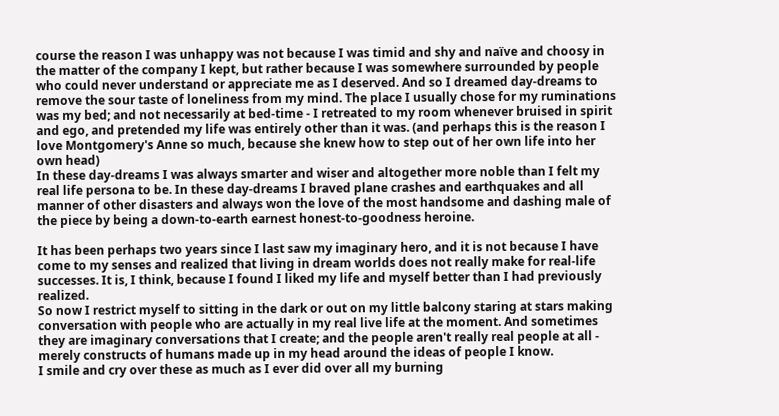course the reason I was unhappy was not because I was timid and shy and naïve and choosy in the matter of the company I kept, but rather because I was somewhere surrounded by people who could never understand or appreciate me as I deserved. And so I dreamed day-dreams to remove the sour taste of loneliness from my mind. The place I usually chose for my ruminations was my bed; and not necessarily at bed-time - I retreated to my room whenever bruised in spirit and ego, and pretended my life was entirely other than it was. (and perhaps this is the reason I love Montgomery's Anne so much, because she knew how to step out of her own life into her own head)
In these day-dreams I was always smarter and wiser and altogether more noble than I felt my real life persona to be. In these day-dreams I braved plane crashes and earthquakes and all manner of other disasters and always won the love of the most handsome and dashing male of the piece by being a down-to-earth earnest honest-to-goodness heroine.

It has been perhaps two years since I last saw my imaginary hero, and it is not because I have come to my senses and realized that living in dream worlds does not really make for real-life successes. It is, I think, because I found I liked my life and myself better than I had previously realized.
So now I restrict myself to sitting in the dark or out on my little balcony staring at stars making conversation with people who are actually in my real live life at the moment. And sometimes they are imaginary conversations that I create; and the people aren't really real people at all - merely constructs of humans made up in my head around the ideas of people I know.
I smile and cry over these as much as I ever did over all my burning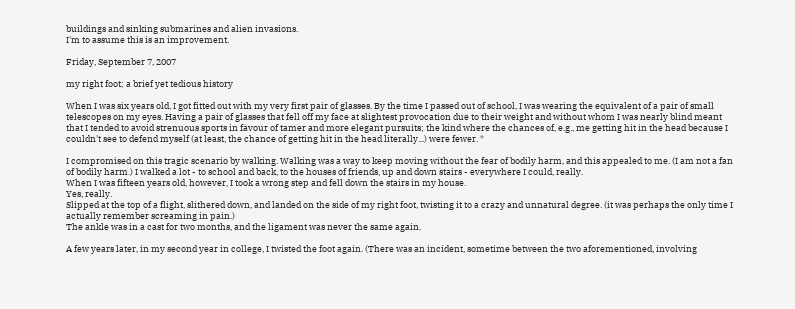buildings and sinking submarines and alien invasions.
I'm to assume this is an improvement.

Friday, September 7, 2007

my right foot; a brief yet tedious history

When I was six years old, I got fitted out with my very first pair of glasses. By the time I passed out of school, I was wearing the equivalent of a pair of small telescopes on my eyes. Having a pair of glasses that fell off my face at slightest provocation due to their weight and without whom I was nearly blind meant that I tended to avoid strenuous sports in favour of tamer and more elegant pursuits; the kind where the chances of, e.g., me getting hit in the head because I couldn't see to defend myself (at least, the chance of getting hit in the head literally...) were fewer. *

I compromised on this tragic scenario by walking. Walking was a way to keep moving without the fear of bodily harm, and this appealed to me. (I am not a fan of bodily harm.) I walked a lot - to school and back, to the houses of friends, up and down stairs - everywhere I could, really.
When I was fifteen years old, however, I took a wrong step and fell down the stairs in my house.
Yes, really.
Slipped at the top of a flight, slithered down, and landed on the side of my right foot, twisting it to a crazy and unnatural degree. (it was perhaps the only time I actually remember screaming in pain.)
The ankle was in a cast for two months, and the ligament was never the same again.

A few years later, in my second year in college, I twisted the foot again. (There was an incident, sometime between the two aforementioned, involving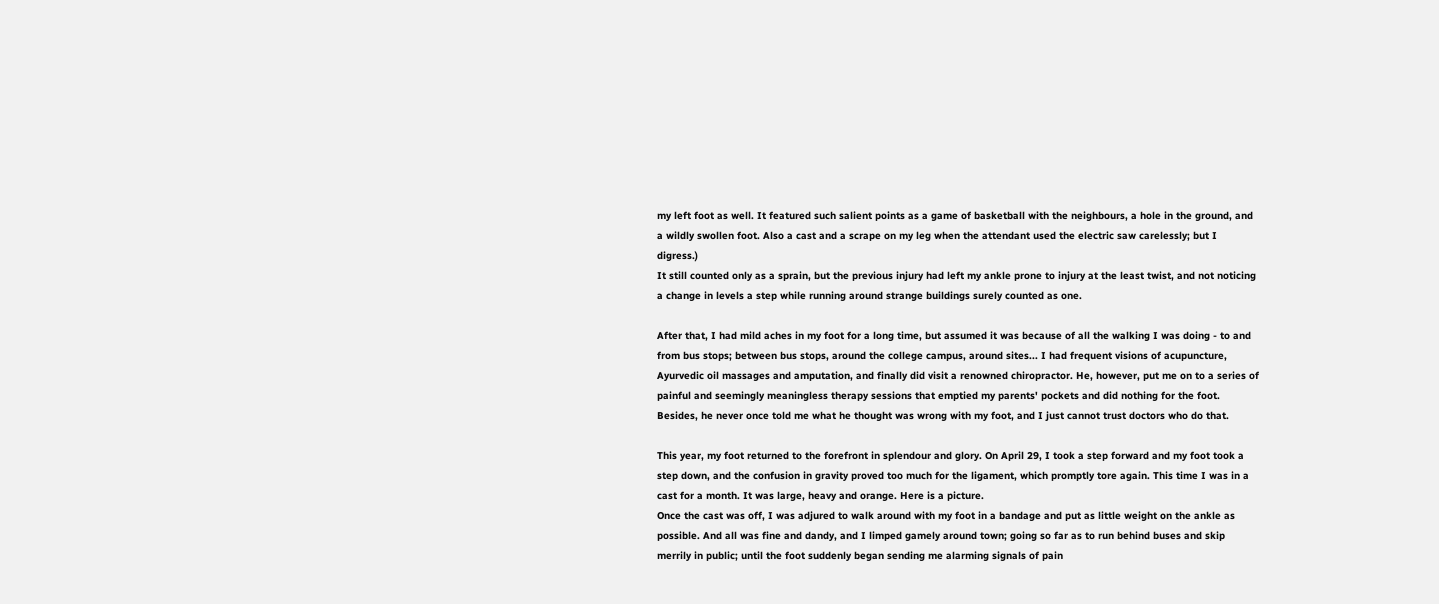my left foot as well. It featured such salient points as a game of basketball with the neighbours, a hole in the ground, and a wildly swollen foot. Also a cast and a scrape on my leg when the attendant used the electric saw carelessly; but I digress.)
It still counted only as a sprain, but the previous injury had left my ankle prone to injury at the least twist, and not noticing a change in levels a step while running around strange buildings surely counted as one.

After that, I had mild aches in my foot for a long time, but assumed it was because of all the walking I was doing - to and from bus stops; between bus stops, around the college campus, around sites... I had frequent visions of acupuncture, Ayurvedic oil massages and amputation, and finally did visit a renowned chiropractor. He, however, put me on to a series of painful and seemingly meaningless therapy sessions that emptied my parents' pockets and did nothing for the foot. Besides, he never once told me what he thought was wrong with my foot, and I just cannot trust doctors who do that.

This year, my foot returned to the forefront in splendour and glory. On April 29, I took a step forward and my foot took a step down, and the confusion in gravity proved too much for the ligament, which promptly tore again. This time I was in a cast for a month. It was large, heavy and orange. Here is a picture.
Once the cast was off, I was adjured to walk around with my foot in a bandage and put as little weight on the ankle as possible. And all was fine and dandy, and I limped gamely around town; going so far as to run behind buses and skip merrily in public; until the foot suddenly began sending me alarming signals of pain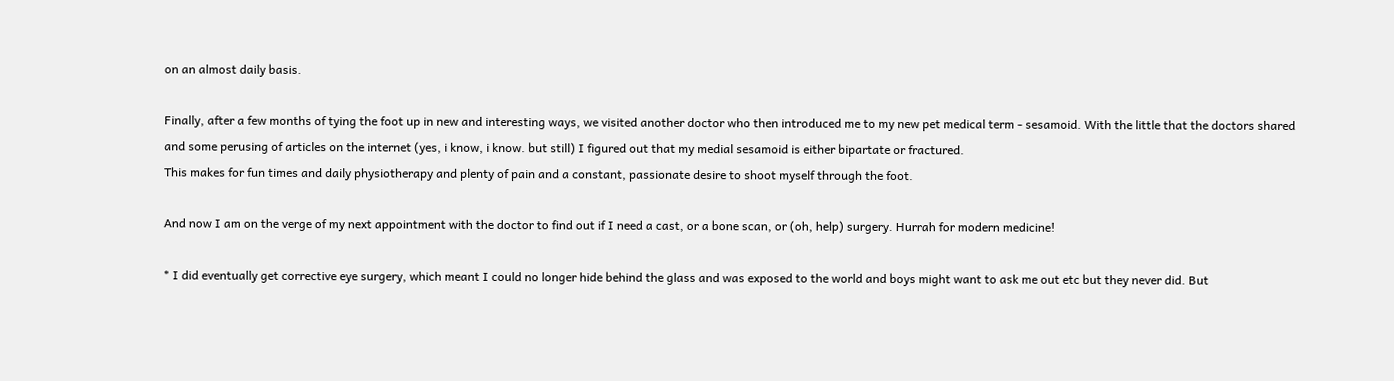on an almost daily basis.

Finally, after a few months of tying the foot up in new and interesting ways, we visited another doctor who then introduced me to my new pet medical term - sesamoid. With the little that the doctors shared and some perusing of articles on the internet (yes, i know, i know. but still) I figured out that my medial sesamoid is either bipartate or fractured.
This makes for fun times and daily physiotherapy and plenty of pain and a constant, passionate desire to shoot myself through the foot.

And now I am on the verge of my next appointment with the doctor to find out if I need a cast, or a bone scan, or (oh, help) surgery. Hurrah for modern medicine!

* I did eventually get corrective eye surgery, which meant I could no longer hide behind the glass and was exposed to the world and boys might want to ask me out etc but they never did. But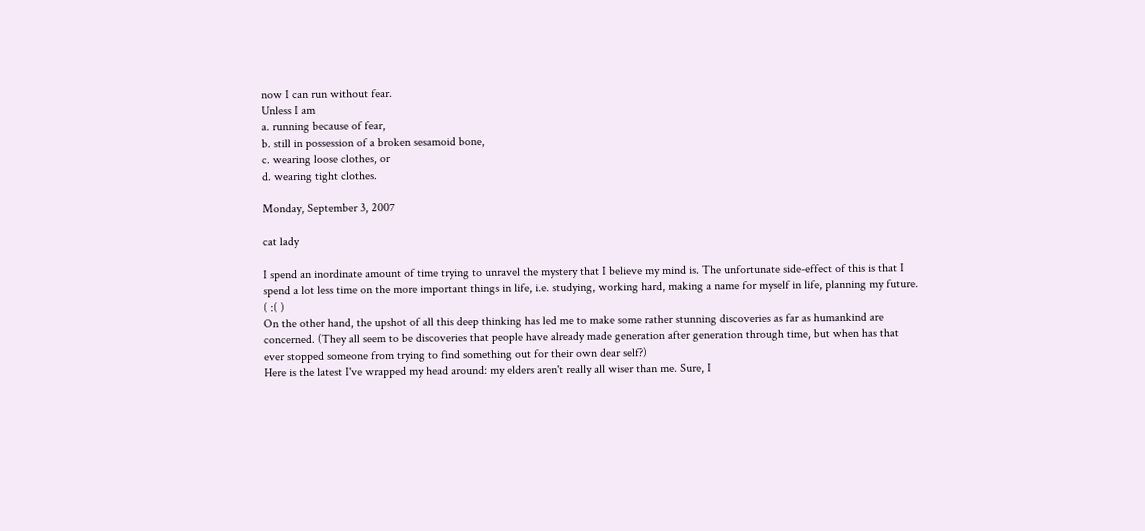now I can run without fear.
Unless I am
a. running because of fear,
b. still in possession of a broken sesamoid bone,
c. wearing loose clothes, or
d. wearing tight clothes.

Monday, September 3, 2007

cat lady

I spend an inordinate amount of time trying to unravel the mystery that I believe my mind is. The unfortunate side-effect of this is that I spend a lot less time on the more important things in life, i.e. studying, working hard, making a name for myself in life, planning my future. ( :( )
On the other hand, the upshot of all this deep thinking has led me to make some rather stunning discoveries as far as humankind are concerned. (They all seem to be discoveries that people have already made generation after generation through time, but when has that ever stopped someone from trying to find something out for their own dear self?)
Here is the latest I've wrapped my head around: my elders aren't really all wiser than me. Sure, I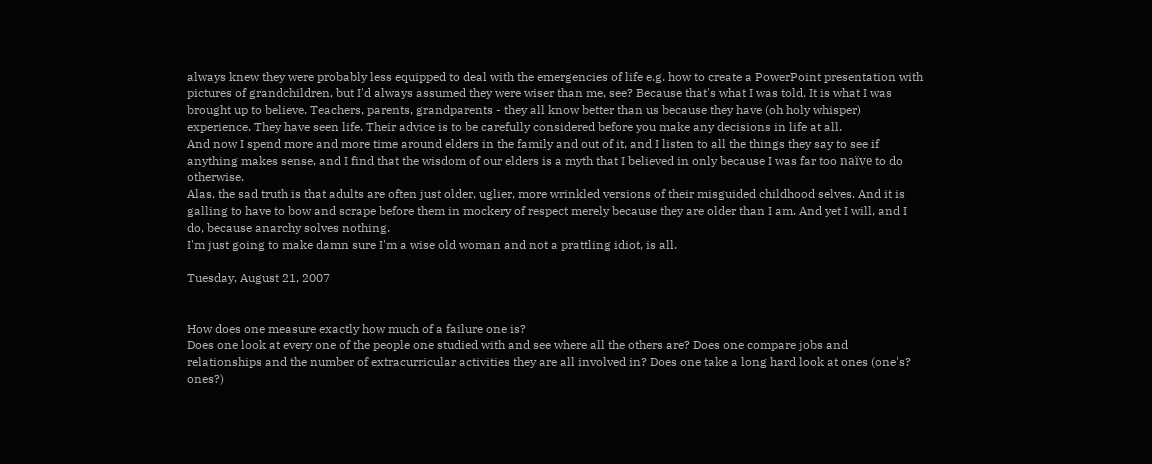always knew they were probably less equipped to deal with the emergencies of life e.g. how to create a PowerPoint presentation with pictures of grandchildren, but I'd always assumed they were wiser than me, see? Because that's what I was told. It is what I was brought up to believe. Teachers, parents, grandparents - they all know better than us because they have (oh holy whisper) experience. They have seen life. Their advice is to be carefully considered before you make any decisions in life at all.
And now I spend more and more time around elders in the family and out of it, and I listen to all the things they say to see if anything makes sense, and I find that the wisdom of our elders is a myth that I believed in only because I was far too naïve to do otherwise.
Alas, the sad truth is that adults are often just older, uglier, more wrinkled versions of their misguided childhood selves. And it is galling to have to bow and scrape before them in mockery of respect merely because they are older than I am. And yet I will, and I do, because anarchy solves nothing.
I'm just going to make damn sure I'm a wise old woman and not a prattling idiot, is all.

Tuesday, August 21, 2007


How does one measure exactly how much of a failure one is?
Does one look at every one of the people one studied with and see where all the others are? Does one compare jobs and relationships and the number of extracurricular activities they are all involved in? Does one take a long hard look at ones (one's? ones?)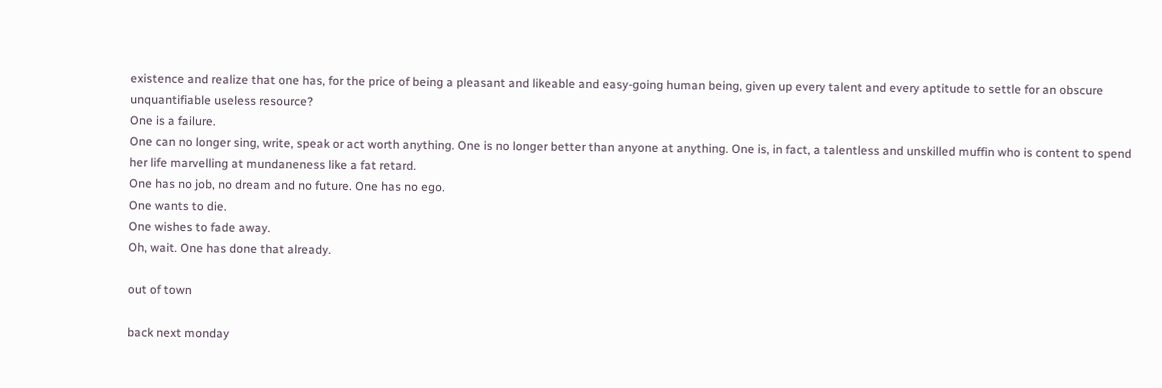existence and realize that one has, for the price of being a pleasant and likeable and easy-going human being, given up every talent and every aptitude to settle for an obscure unquantifiable useless resource?
One is a failure.
One can no longer sing, write, speak or act worth anything. One is no longer better than anyone at anything. One is, in fact, a talentless and unskilled muffin who is content to spend her life marvelling at mundaneness like a fat retard.
One has no job, no dream and no future. One has no ego.
One wants to die.
One wishes to fade away.
Oh, wait. One has done that already.

out of town

back next monday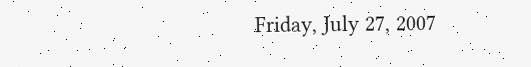Friday, July 27, 2007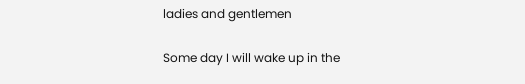ladies and gentlemen

Some day I will wake up in the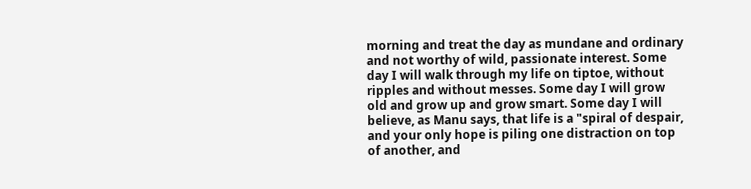morning and treat the day as mundane and ordinary and not worthy of wild, passionate interest. Some day I will walk through my life on tiptoe, without ripples and without messes. Some day I will grow old and grow up and grow smart. Some day I will believe, as Manu says, that life is a "spiral of despair, and your only hope is piling one distraction on top of another, and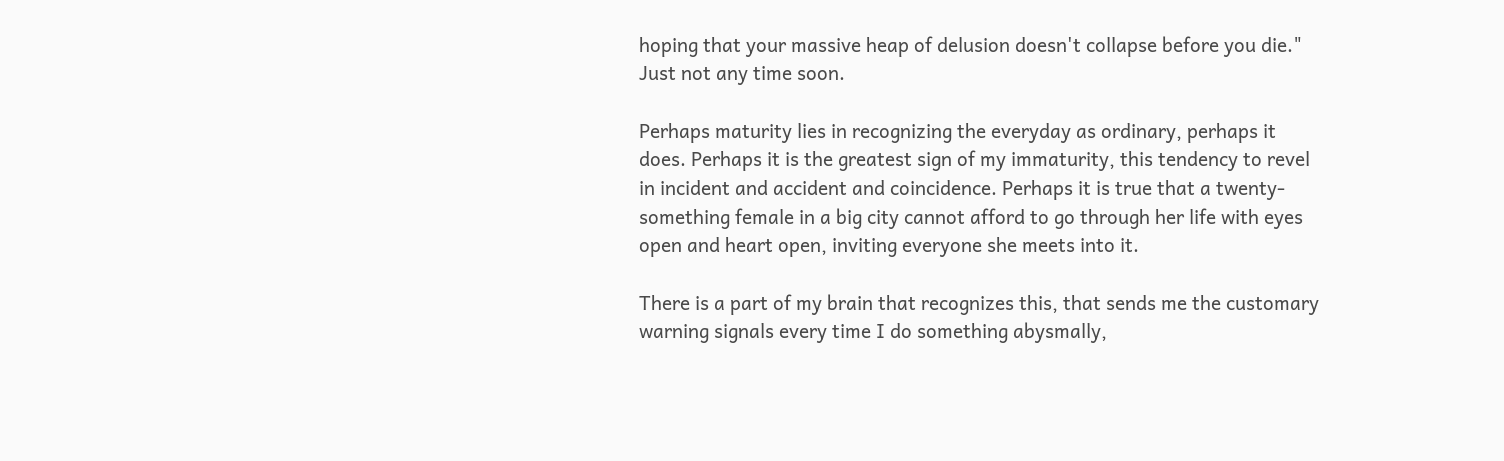hoping that your massive heap of delusion doesn't collapse before you die."
Just not any time soon.

Perhaps maturity lies in recognizing the everyday as ordinary, perhaps it does. Perhaps it is the greatest sign of my immaturity, this tendency to revel in incident and accident and coincidence. Perhaps it is true that a twenty-something female in a big city cannot afford to go through her life with eyes open and heart open, inviting everyone she meets into it.

There is a part of my brain that recognizes this, that sends me the customary warning signals every time I do something abysmally,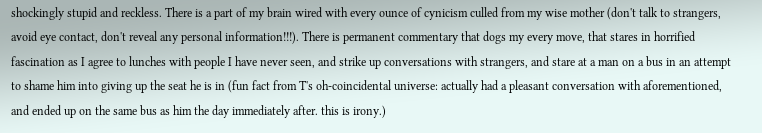shockingly stupid and reckless. There is a part of my brain wired with every ounce of cynicism culled from my wise mother (don't talk to strangers, avoid eye contact, don't reveal any personal information!!!). There is permanent commentary that dogs my every move, that stares in horrified fascination as I agree to lunches with people I have never seen, and strike up conversations with strangers, and stare at a man on a bus in an attempt to shame him into giving up the seat he is in (fun fact from T's oh-coincidental universe: actually had a pleasant conversation with aforementioned, and ended up on the same bus as him the day immediately after. this is irony.)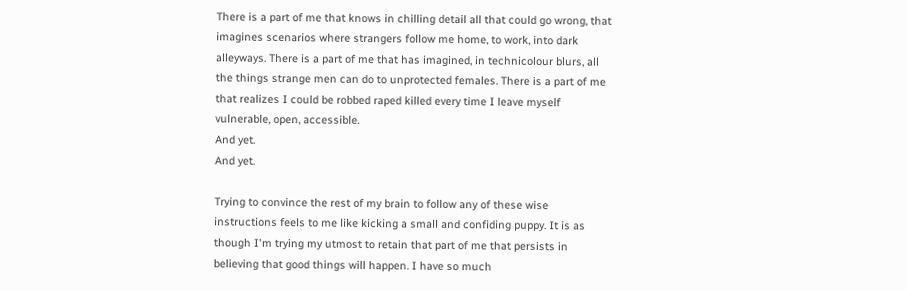There is a part of me that knows in chilling detail all that could go wrong, that imagines scenarios where strangers follow me home, to work, into dark alleyways. There is a part of me that has imagined, in technicolour blurs, all the things strange men can do to unprotected females. There is a part of me that realizes I could be robbed raped killed every time I leave myself vulnerable, open, accessible.
And yet.
And yet.

Trying to convince the rest of my brain to follow any of these wise instructions feels to me like kicking a small and confiding puppy. It is as though I'm trying my utmost to retain that part of me that persists in believing that good things will happen. I have so much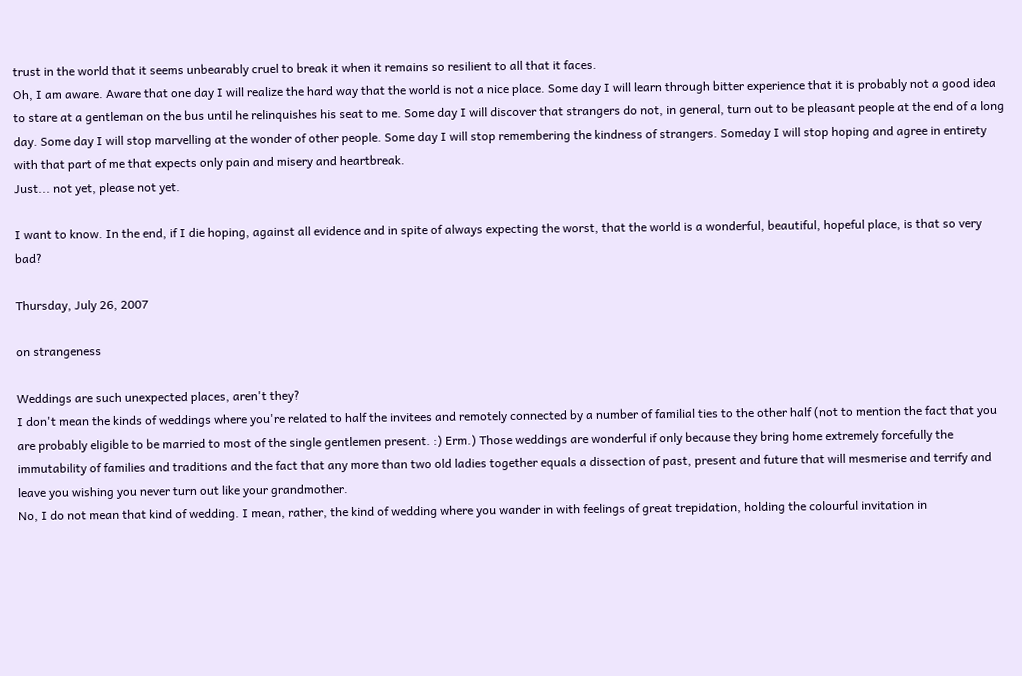trust in the world that it seems unbearably cruel to break it when it remains so resilient to all that it faces.
Oh, I am aware. Aware that one day I will realize the hard way that the world is not a nice place. Some day I will learn through bitter experience that it is probably not a good idea to stare at a gentleman on the bus until he relinquishes his seat to me. Some day I will discover that strangers do not, in general, turn out to be pleasant people at the end of a long day. Some day I will stop marvelling at the wonder of other people. Some day I will stop remembering the kindness of strangers. Someday I will stop hoping and agree in entirety with that part of me that expects only pain and misery and heartbreak.
Just... not yet, please not yet.

I want to know. In the end, if I die hoping, against all evidence and in spite of always expecting the worst, that the world is a wonderful, beautiful, hopeful place, is that so very bad?

Thursday, July 26, 2007

on strangeness

Weddings are such unexpected places, aren't they?
I don't mean the kinds of weddings where you're related to half the invitees and remotely connected by a number of familial ties to the other half (not to mention the fact that you are probably eligible to be married to most of the single gentlemen present. :) Erm.) Those weddings are wonderful if only because they bring home extremely forcefully the immutability of families and traditions and the fact that any more than two old ladies together equals a dissection of past, present and future that will mesmerise and terrify and leave you wishing you never turn out like your grandmother.
No, I do not mean that kind of wedding. I mean, rather, the kind of wedding where you wander in with feelings of great trepidation, holding the colourful invitation in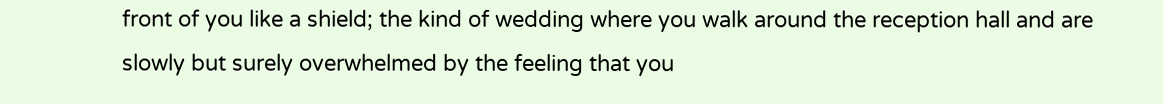front of you like a shield; the kind of wedding where you walk around the reception hall and are slowly but surely overwhelmed by the feeling that you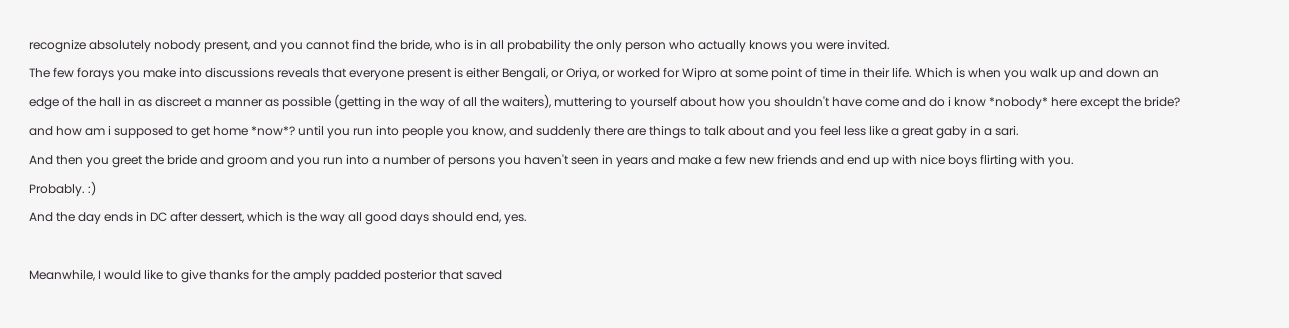recognize absolutely nobody present, and you cannot find the bride, who is in all probability the only person who actually knows you were invited.
The few forays you make into discussions reveals that everyone present is either Bengali, or Oriya, or worked for Wipro at some point of time in their life. Which is when you walk up and down an edge of the hall in as discreet a manner as possible (getting in the way of all the waiters), muttering to yourself about how you shouldn't have come and do i know *nobody* here except the bride? and how am i supposed to get home *now*? until you run into people you know, and suddenly there are things to talk about and you feel less like a great gaby in a sari.
And then you greet the bride and groom and you run into a number of persons you haven't seen in years and make a few new friends and end up with nice boys flirting with you.
Probably. :)
And the day ends in DC after dessert, which is the way all good days should end, yes.

Meanwhile, I would like to give thanks for the amply padded posterior that saved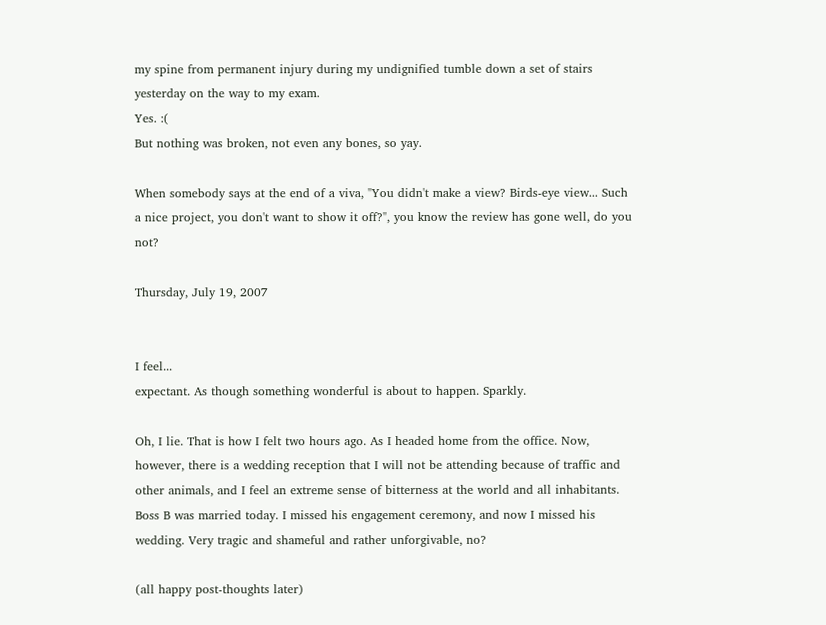my spine from permanent injury during my undignified tumble down a set of stairs yesterday on the way to my exam.
Yes. :(
But nothing was broken, not even any bones, so yay.

When somebody says at the end of a viva, "You didn't make a view? Birds-eye view... Such a nice project, you don't want to show it off?", you know the review has gone well, do you not?

Thursday, July 19, 2007


I feel...
expectant. As though something wonderful is about to happen. Sparkly.

Oh, I lie. That is how I felt two hours ago. As I headed home from the office. Now, however, there is a wedding reception that I will not be attending because of traffic and other animals, and I feel an extreme sense of bitterness at the world and all inhabitants.
Boss B was married today. I missed his engagement ceremony, and now I missed his wedding. Very tragic and shameful and rather unforgivable, no?

(all happy post-thoughts later)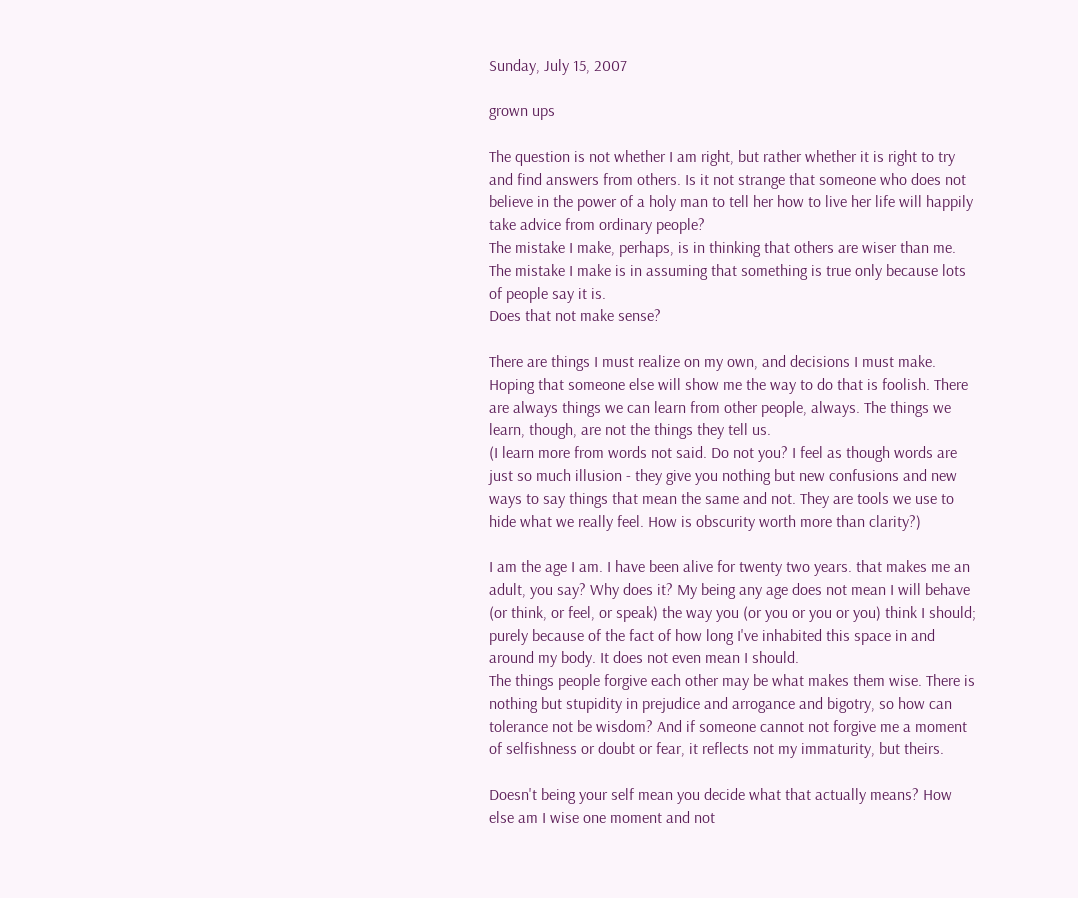Sunday, July 15, 2007

grown ups

The question is not whether I am right, but rather whether it is right to try and find answers from others. Is it not strange that someone who does not believe in the power of a holy man to tell her how to live her life will happily take advice from ordinary people?
The mistake I make, perhaps, is in thinking that others are wiser than me. The mistake I make is in assuming that something is true only because lots of people say it is.
Does that not make sense?

There are things I must realize on my own, and decisions I must make. Hoping that someone else will show me the way to do that is foolish. There are always things we can learn from other people, always. The things we learn, though, are not the things they tell us.
(I learn more from words not said. Do not you? I feel as though words are just so much illusion - they give you nothing but new confusions and new ways to say things that mean the same and not. They are tools we use to hide what we really feel. How is obscurity worth more than clarity?)

I am the age I am. I have been alive for twenty two years. that makes me an adult, you say? Why does it? My being any age does not mean I will behave (or think, or feel, or speak) the way you (or you or you or you) think I should; purely because of the fact of how long I've inhabited this space in and around my body. It does not even mean I should.
The things people forgive each other may be what makes them wise. There is nothing but stupidity in prejudice and arrogance and bigotry, so how can tolerance not be wisdom? And if someone cannot not forgive me a moment of selfishness or doubt or fear, it reflects not my immaturity, but theirs.

Doesn't being your self mean you decide what that actually means? How else am I wise one moment and not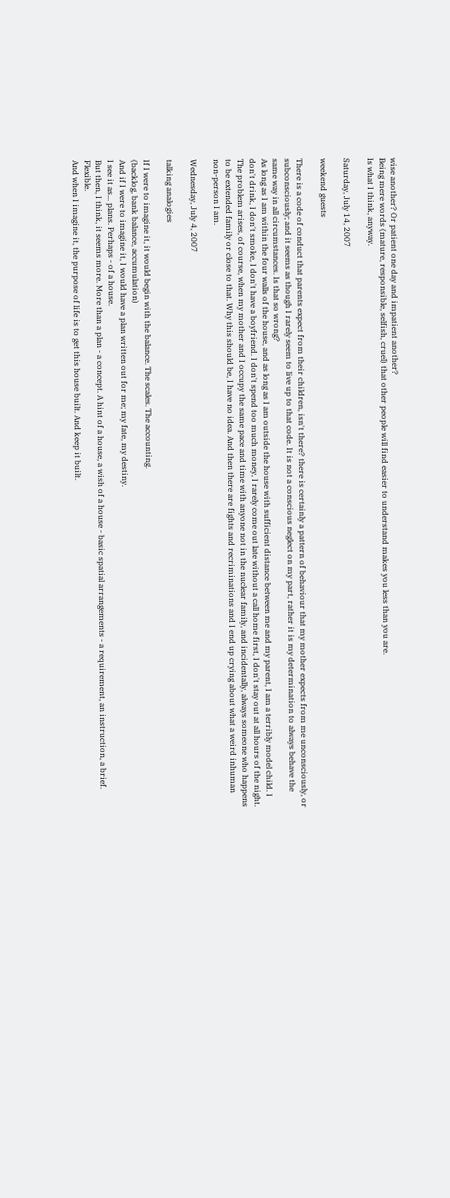wise another? Or patient one day and impatient another?
Being mere words (mature, responsible, selfish, cruel) that other people will find easier to understand makes you less than you are.
Is what I think, anyway.

Saturday, July 14, 2007

weekend guests

There is a code of conduct that parents expect from their children, isn't there? there is certainly a pattern of behaviour that my mother expects from me unconsciously, or subconsciously; and it seems as though I rarely seem to live up to that code. It is not a conscious neglect on my part, rather it is my determination to always behave the same way in all circumstances. Is that so wrong?
As long as I am within the four walls of the house, and as long as I am outside the house with sufficient distance between me and my parent, I am a terribly model child. I don't drink, I don't smoke, I don't have a boyfriend. I don't spend too much money, I rarely come out late without a call home first, I don't stay out at all hours of the night.
The problem arises, of course, when my mother and I occupy the same pace and time with anyone not in the nuclear family, and incidentally, always someone who happens to be extended family or close to that. Why this should be, I have no idea. And then there are fights and recriminations and I end up crying about what a weird inhuman non-person I am.

Wednesday, July 4, 2007

talking analogies

If I were to imagine it, it would begin with the balance. The scales. The accounting.
(backlog, bank balance, accumulation)
And if I were to imagine it, I would have a plan written out for me; my fate, my destiny.
I see it as... plans. Perhaps - of a house.
But then, I think, it seems more. More than a plan - a concept. A hint of a house, a wish of a house - basic spatial arrangements - a requirement, an instruction, a brief. Flexible.
And when I imagine it, the purpose of life is to get this house built. And keep it built.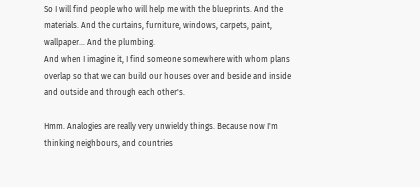So I will find people who will help me with the blueprints. And the materials. And the curtains, furniture, windows, carpets, paint, wallpaper... And the plumbing.
And when I imagine it, I find someone somewhere with whom plans overlap so that we can build our houses over and beside and inside and outside and through each other's.

Hmm. Analogies are really very unwieldy things. Because now I'm thinking neighbours, and countries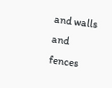and walls and fences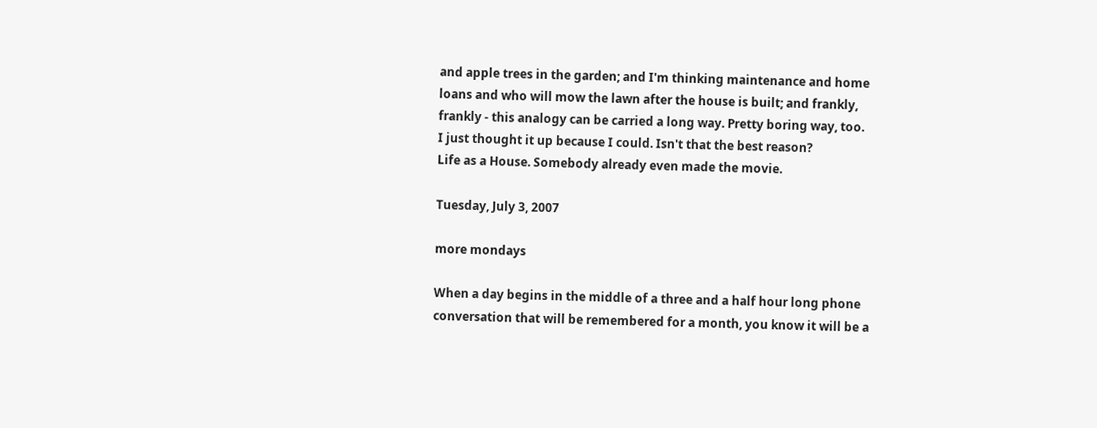and apple trees in the garden; and I'm thinking maintenance and home loans and who will mow the lawn after the house is built; and frankly, frankly - this analogy can be carried a long way. Pretty boring way, too.
I just thought it up because I could. Isn't that the best reason?
Life as a House. Somebody already even made the movie.

Tuesday, July 3, 2007

more mondays

When a day begins in the middle of a three and a half hour long phone conversation that will be remembered for a month, you know it will be a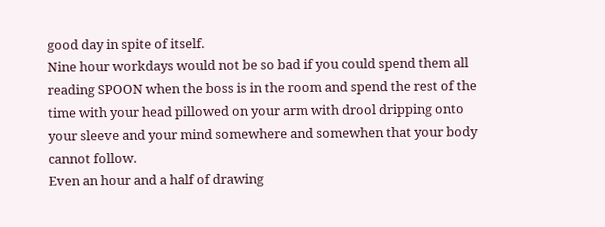good day in spite of itself.
Nine hour workdays would not be so bad if you could spend them all reading SPOON when the boss is in the room and spend the rest of the time with your head pillowed on your arm with drool dripping onto your sleeve and your mind somewhere and somewhen that your body cannot follow.
Even an hour and a half of drawing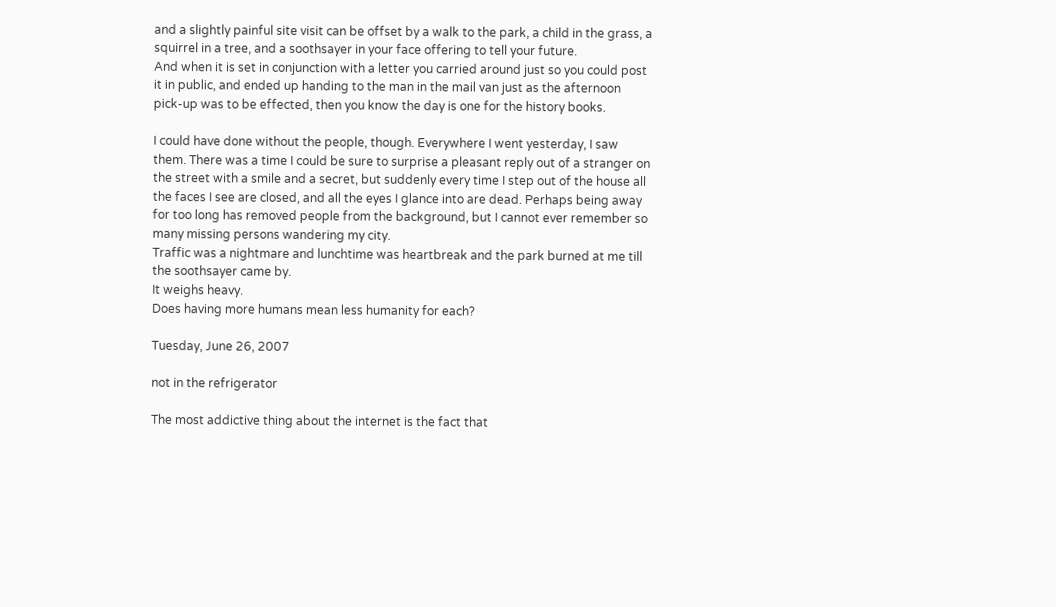and a slightly painful site visit can be offset by a walk to the park, a child in the grass, a squirrel in a tree, and a soothsayer in your face offering to tell your future.
And when it is set in conjunction with a letter you carried around just so you could post it in public, and ended up handing to the man in the mail van just as the afternoon pick-up was to be effected, then you know the day is one for the history books.

I could have done without the people, though. Everywhere I went yesterday, I saw them. There was a time I could be sure to surprise a pleasant reply out of a stranger on the street with a smile and a secret, but suddenly every time I step out of the house all the faces I see are closed, and all the eyes I glance into are dead. Perhaps being away for too long has removed people from the background, but I cannot ever remember so many missing persons wandering my city.
Traffic was a nightmare and lunchtime was heartbreak and the park burned at me till the soothsayer came by.
It weighs heavy.
Does having more humans mean less humanity for each?

Tuesday, June 26, 2007

not in the refrigerator

The most addictive thing about the internet is the fact that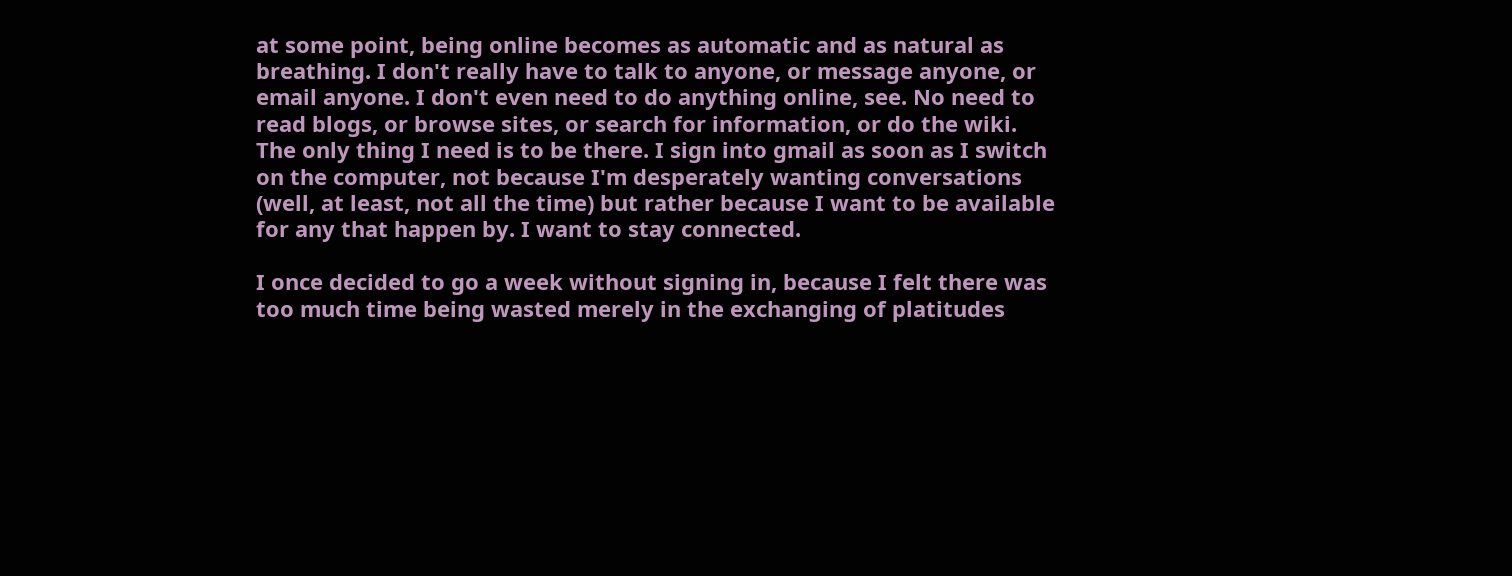at some point, being online becomes as automatic and as natural as breathing. I don't really have to talk to anyone, or message anyone, or email anyone. I don't even need to do anything online, see. No need to read blogs, or browse sites, or search for information, or do the wiki.
The only thing I need is to be there. I sign into gmail as soon as I switch on the computer, not because I'm desperately wanting conversations (well, at least, not all the time) but rather because I want to be available for any that happen by. I want to stay connected.

I once decided to go a week without signing in, because I felt there was too much time being wasted merely in the exchanging of platitudes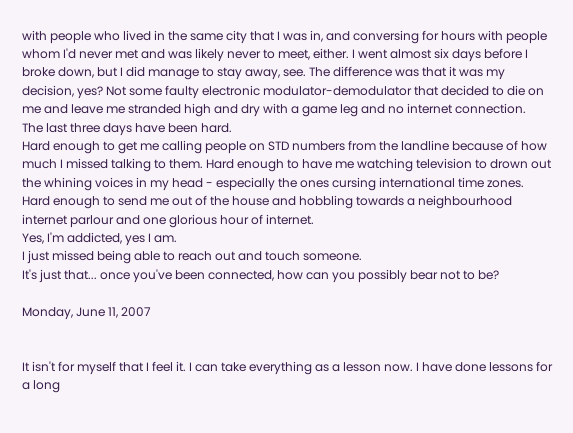with people who lived in the same city that I was in, and conversing for hours with people whom I'd never met and was likely never to meet, either. I went almost six days before I broke down, but I did manage to stay away, see. The difference was that it was my decision, yes? Not some faulty electronic modulator-demodulator that decided to die on me and leave me stranded high and dry with a game leg and no internet connection.
The last three days have been hard.
Hard enough to get me calling people on STD numbers from the landline because of how much I missed talking to them. Hard enough to have me watching television to drown out the whining voices in my head - especially the ones cursing international time zones. Hard enough to send me out of the house and hobbling towards a neighbourhood internet parlour and one glorious hour of internet.
Yes, I'm addicted, yes I am.
I just missed being able to reach out and touch someone.
It's just that... once you've been connected, how can you possibly bear not to be?

Monday, June 11, 2007


It isn't for myself that I feel it. I can take everything as a lesson now. I have done lessons for a long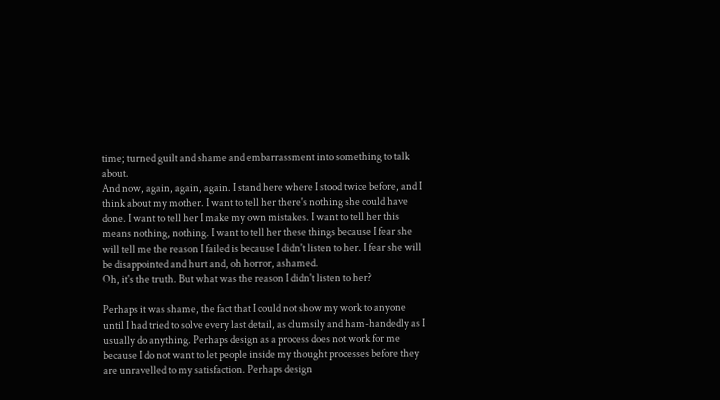time; turned guilt and shame and embarrassment into something to talk about.
And now, again, again, again. I stand here where I stood twice before, and I think about my mother. I want to tell her there's nothing she could have done. I want to tell her I make my own mistakes. I want to tell her this means nothing, nothing. I want to tell her these things because I fear she will tell me the reason I failed is because I didn't listen to her. I fear she will be disappointed and hurt and, oh horror, ashamed.
Oh, it's the truth. But what was the reason I didn't listen to her?

Perhaps it was shame, the fact that I could not show my work to anyone until I had tried to solve every last detail, as clumsily and ham-handedly as I usually do anything. Perhaps design as a process does not work for me because I do not want to let people inside my thought processes before they are unravelled to my satisfaction. Perhaps design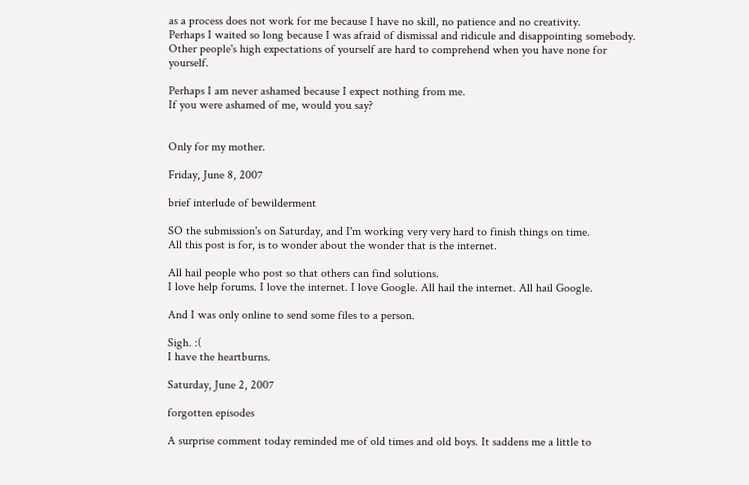as a process does not work for me because I have no skill, no patience and no creativity.
Perhaps I waited so long because I was afraid of dismissal and ridicule and disappointing somebody. Other people's high expectations of yourself are hard to comprehend when you have none for yourself.

Perhaps I am never ashamed because I expect nothing from me.
If you were ashamed of me, would you say?


Only for my mother.

Friday, June 8, 2007

brief interlude of bewilderment

SO the submission's on Saturday, and I'm working very very hard to finish things on time.
All this post is for, is to wonder about the wonder that is the internet.

All hail people who post so that others can find solutions.
I love help forums. I love the internet. I love Google. All hail the internet. All hail Google.

And I was only online to send some files to a person.

Sigh. :(
I have the heartburns.

Saturday, June 2, 2007

forgotten episodes

A surprise comment today reminded me of old times and old boys. It saddens me a little to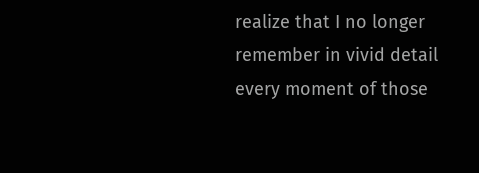realize that I no longer remember in vivid detail every moment of those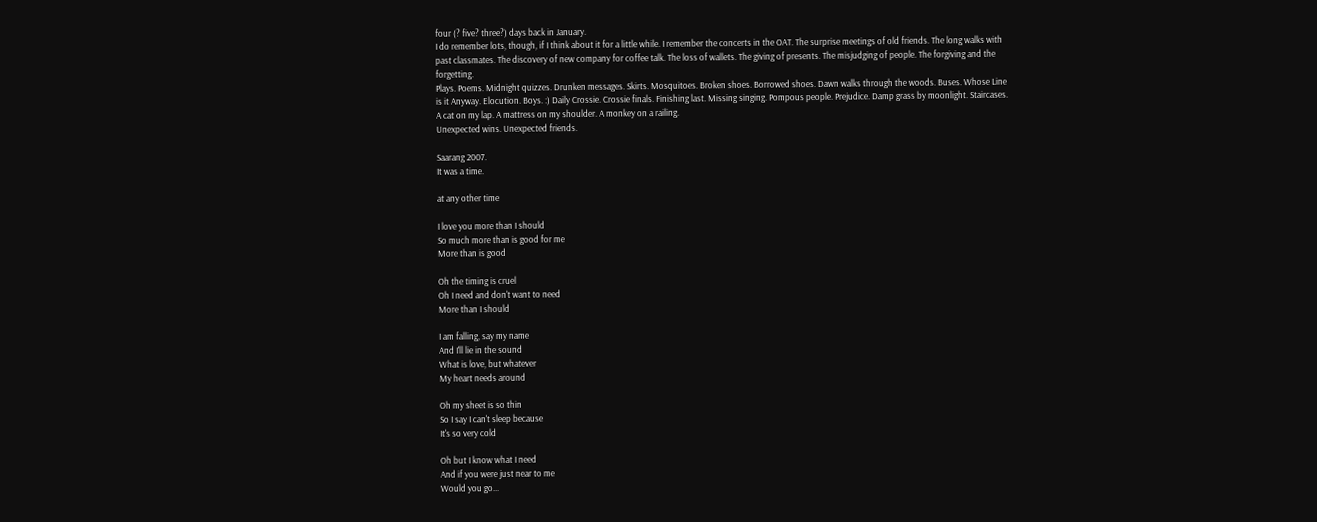four (? five? three?) days back in January.
I do remember lots, though, if I think about it for a little while. I remember the concerts in the OAT. The surprise meetings of old friends. The long walks with past classmates. The discovery of new company for coffee talk. The loss of wallets. The giving of presents. The misjudging of people. The forgiving and the forgetting.
Plays. Poems. Midnight quizzes. Drunken messages. Skirts. Mosquitoes. Broken shoes. Borrowed shoes. Dawn walks through the woods. Buses. Whose Line is it Anyway. Elocution. Boys. :) Daily Crossie. Crossie finals. Finishing last. Missing singing. Pompous people. Prejudice. Damp grass by moonlight. Staircases. A cat on my lap. A mattress on my shoulder. A monkey on a railing.
Unexpected wins. Unexpected friends.

Saarang 2007.
It was a time.

at any other time

I love you more than I should
So much more than is good for me
More than is good

Oh the timing is cruel
Oh I need and don't want to need
More than I should

I am falling, say my name
And I'll lie in the sound
What is love, but whatever
My heart needs around

Oh my sheet is so thin
So I say I can't sleep because
It's so very cold

Oh but I know what I need
And if you were just near to me
Would you go...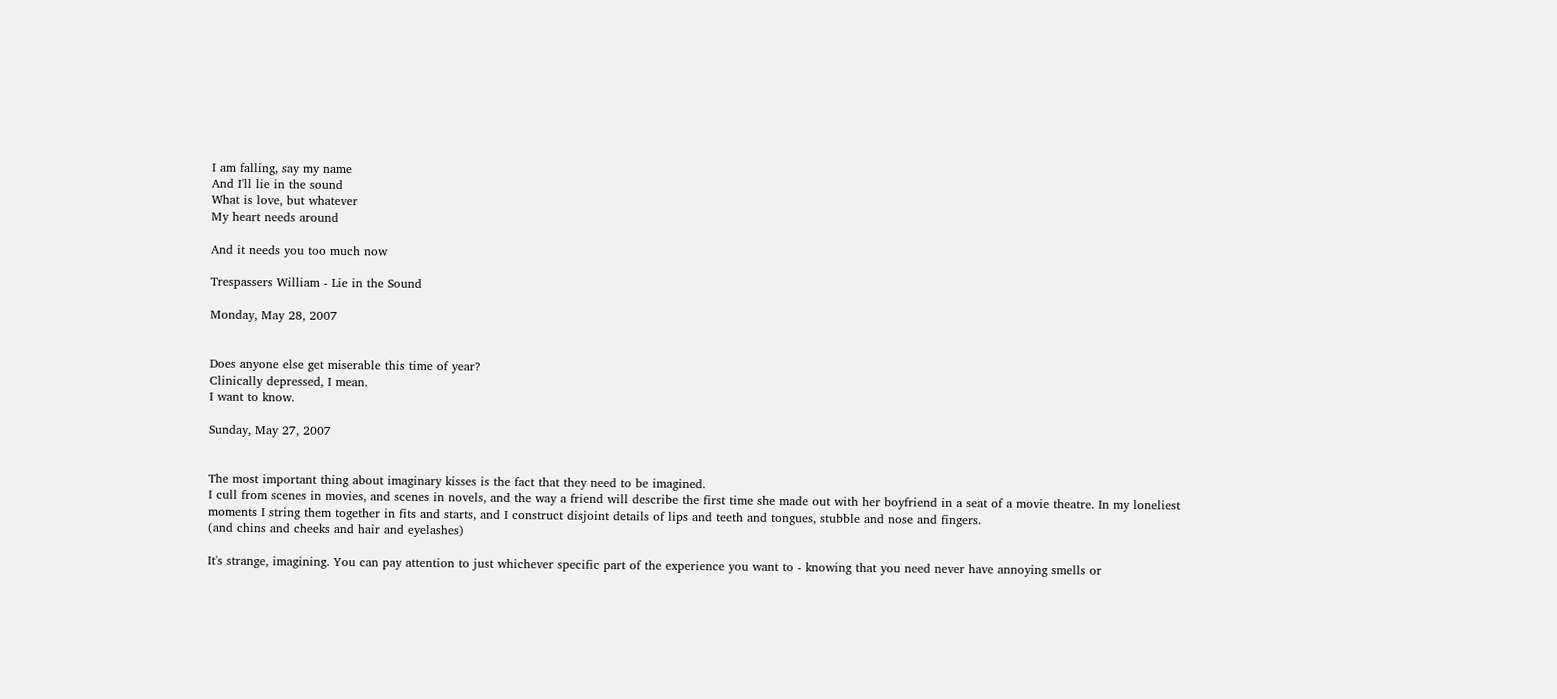I am falling, say my name
And I'll lie in the sound
What is love, but whatever
My heart needs around

And it needs you too much now

Trespassers William - Lie in the Sound

Monday, May 28, 2007


Does anyone else get miserable this time of year?
Clinically depressed, I mean.
I want to know.

Sunday, May 27, 2007


The most important thing about imaginary kisses is the fact that they need to be imagined.
I cull from scenes in movies, and scenes in novels, and the way a friend will describe the first time she made out with her boyfriend in a seat of a movie theatre. In my loneliest moments I string them together in fits and starts, and I construct disjoint details of lips and teeth and tongues, stubble and nose and fingers.
(and chins and cheeks and hair and eyelashes)

It's strange, imagining. You can pay attention to just whichever specific part of the experience you want to - knowing that you need never have annoying smells or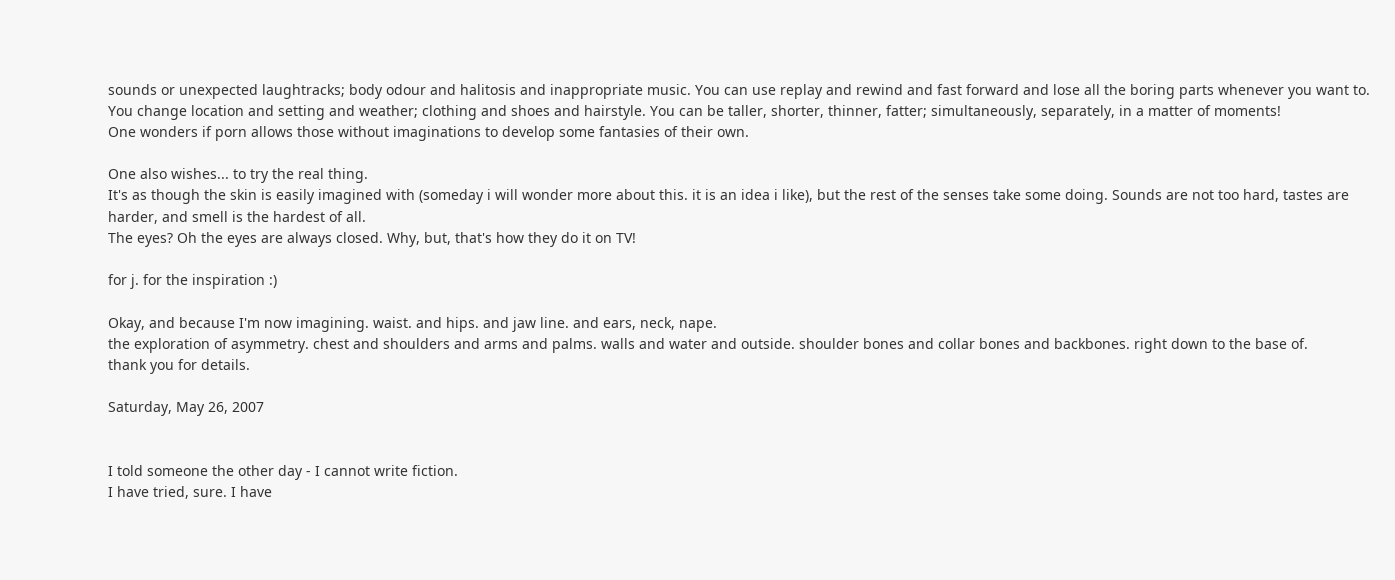sounds or unexpected laughtracks; body odour and halitosis and inappropriate music. You can use replay and rewind and fast forward and lose all the boring parts whenever you want to. You change location and setting and weather; clothing and shoes and hairstyle. You can be taller, shorter, thinner, fatter; simultaneously, separately, in a matter of moments!
One wonders if porn allows those without imaginations to develop some fantasies of their own.

One also wishes... to try the real thing.
It's as though the skin is easily imagined with (someday i will wonder more about this. it is an idea i like), but the rest of the senses take some doing. Sounds are not too hard, tastes are harder, and smell is the hardest of all.
The eyes? Oh the eyes are always closed. Why, but, that's how they do it on TV!

for j. for the inspiration :)

Okay, and because I'm now imagining. waist. and hips. and jaw line. and ears, neck, nape.
the exploration of asymmetry. chest and shoulders and arms and palms. walls and water and outside. shoulder bones and collar bones and backbones. right down to the base of.
thank you for details.

Saturday, May 26, 2007


I told someone the other day - I cannot write fiction.
I have tried, sure. I have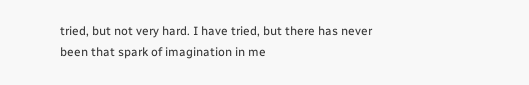tried, but not very hard. I have tried, but there has never been that spark of imagination in me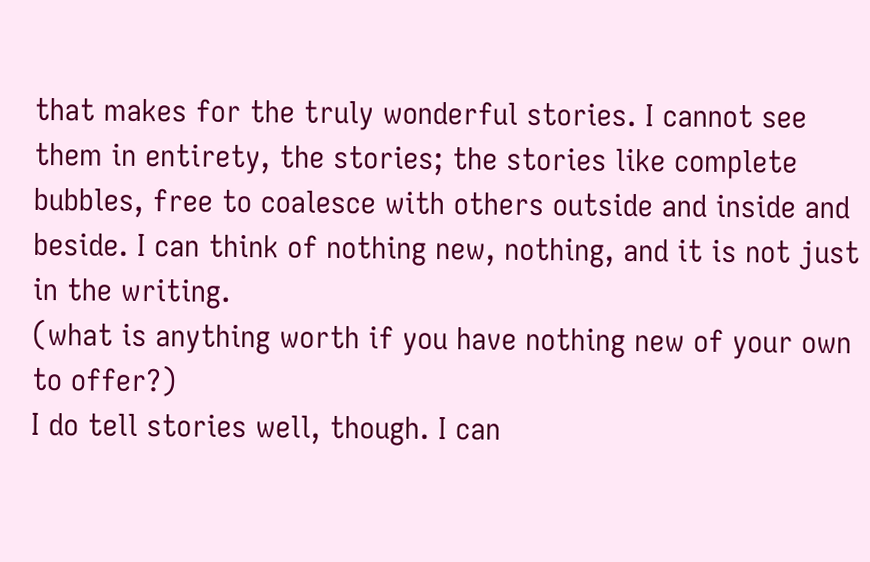that makes for the truly wonderful stories. I cannot see them in entirety, the stories; the stories like complete bubbles, free to coalesce with others outside and inside and beside. I can think of nothing new, nothing, and it is not just in the writing.
(what is anything worth if you have nothing new of your own to offer?)
I do tell stories well, though. I can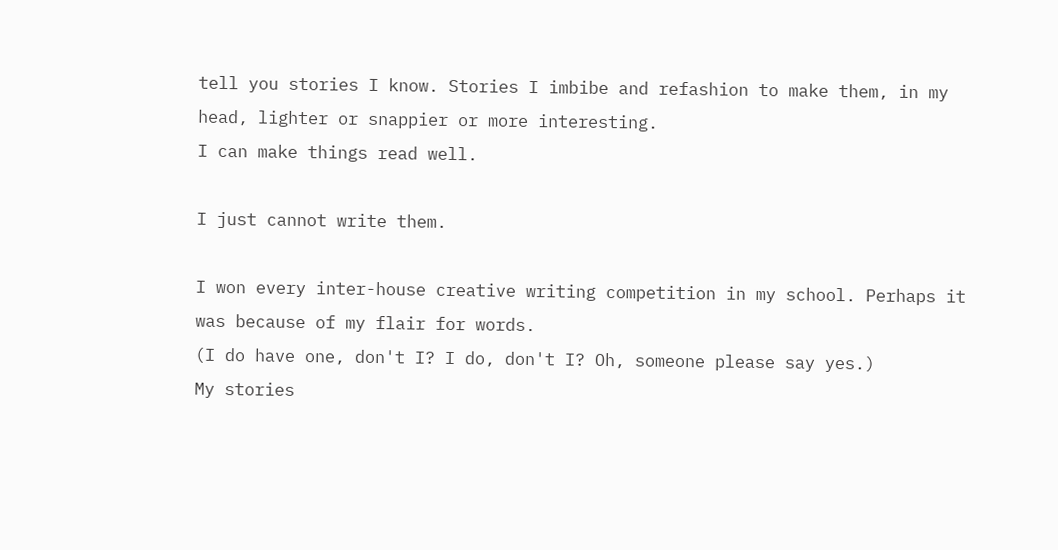tell you stories I know. Stories I imbibe and refashion to make them, in my head, lighter or snappier or more interesting.
I can make things read well.

I just cannot write them.

I won every inter-house creative writing competition in my school. Perhaps it was because of my flair for words.
(I do have one, don't I? I do, don't I? Oh, someone please say yes.)
My stories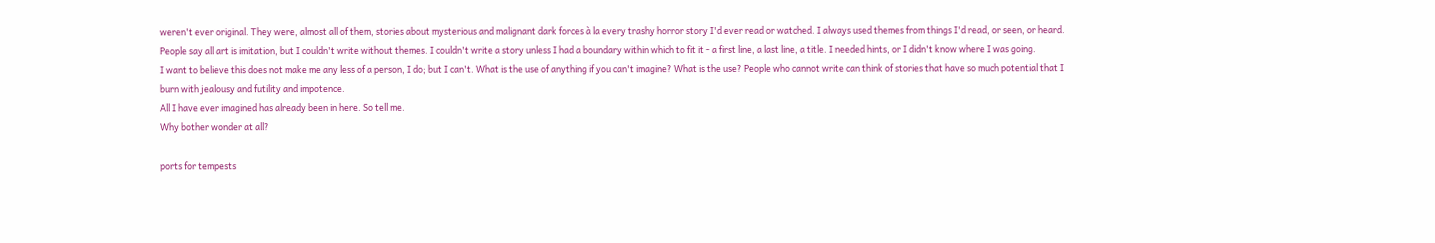weren't ever original. They were, almost all of them, stories about mysterious and malignant dark forces à la every trashy horror story I'd ever read or watched. I always used themes from things I'd read, or seen, or heard. People say all art is imitation, but I couldn't write without themes. I couldn't write a story unless I had a boundary within which to fit it - a first line, a last line, a title. I needed hints, or I didn't know where I was going.
I want to believe this does not make me any less of a person, I do; but I can't. What is the use of anything if you can't imagine? What is the use? People who cannot write can think of stories that have so much potential that I burn with jealousy and futility and impotence.
All I have ever imagined has already been in here. So tell me.
Why bother wonder at all?

ports for tempests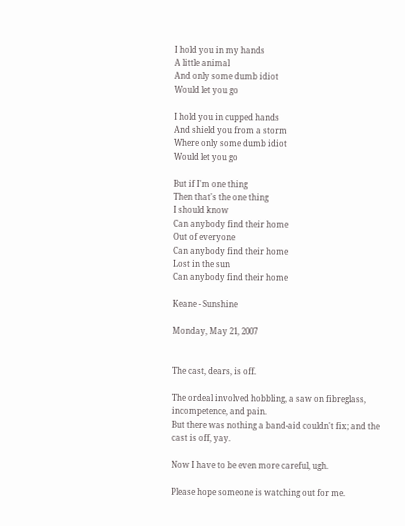I hold you in my hands
A little animal
And only some dumb idiot
Would let you go

I hold you in cupped hands
And shield you from a storm
Where only some dumb idiot
Would let you go

But if I'm one thing
Then that's the one thing
I should know
Can anybody find their home
Out of everyone
Can anybody find their home
Lost in the sun
Can anybody find their home

Keane - Sunshine

Monday, May 21, 2007


The cast, dears, is off.

The ordeal involved hobbling, a saw on fibreglass, incompetence, and pain.
But there was nothing a band-aid couldn't fix; and the cast is off, yay.

Now I have to be even more careful, ugh.

Please hope someone is watching out for me.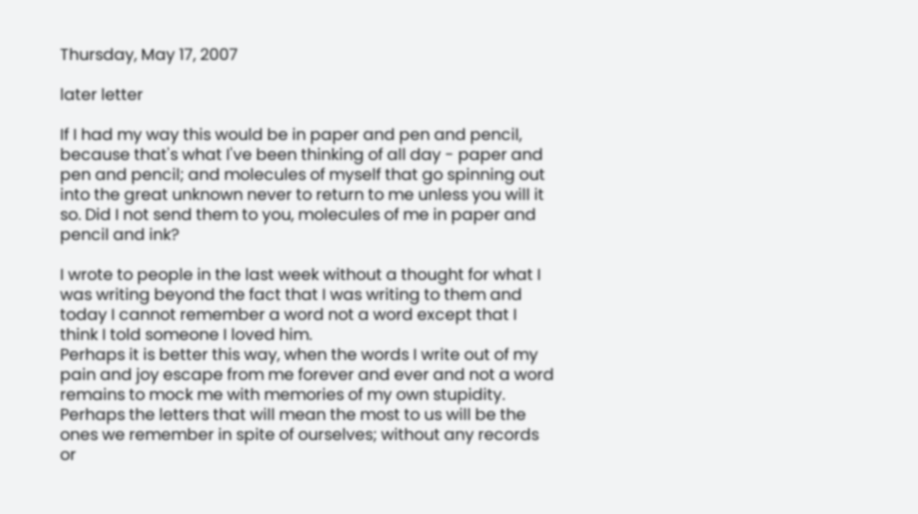Thursday, May 17, 2007

later letter

If I had my way this would be in paper and pen and pencil, because that's what I've been thinking of all day - paper and pen and pencil; and molecules of myself that go spinning out into the great unknown never to return to me unless you will it so. Did I not send them to you, molecules of me in paper and pencil and ink?

I wrote to people in the last week without a thought for what I was writing beyond the fact that I was writing to them and today I cannot remember a word not a word except that I think I told someone I loved him.
Perhaps it is better this way, when the words I write out of my pain and joy escape from me forever and ever and not a word remains to mock me with memories of my own stupidity. Perhaps the letters that will mean the most to us will be the ones we remember in spite of ourselves; without any records or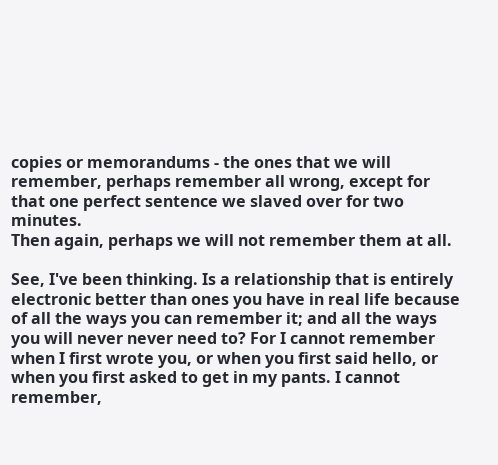copies or memorandums - the ones that we will remember, perhaps remember all wrong, except for that one perfect sentence we slaved over for two minutes.
Then again, perhaps we will not remember them at all.

See, I've been thinking. Is a relationship that is entirely electronic better than ones you have in real life because of all the ways you can remember it; and all the ways you will never never need to? For I cannot remember when I first wrote you, or when you first said hello, or when you first asked to get in my pants. I cannot remember,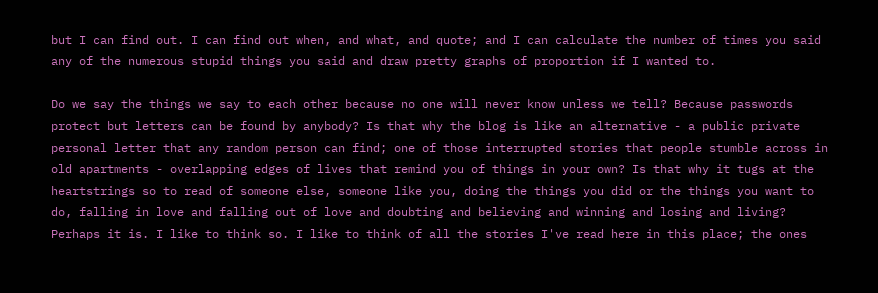but I can find out. I can find out when, and what, and quote; and I can calculate the number of times you said any of the numerous stupid things you said and draw pretty graphs of proportion if I wanted to.

Do we say the things we say to each other because no one will never know unless we tell? Because passwords protect but letters can be found by anybody? Is that why the blog is like an alternative - a public private personal letter that any random person can find; one of those interrupted stories that people stumble across in old apartments - overlapping edges of lives that remind you of things in your own? Is that why it tugs at the heartstrings so to read of someone else, someone like you, doing the things you did or the things you want to do, falling in love and falling out of love and doubting and believing and winning and losing and living?
Perhaps it is. I like to think so. I like to think of all the stories I've read here in this place; the ones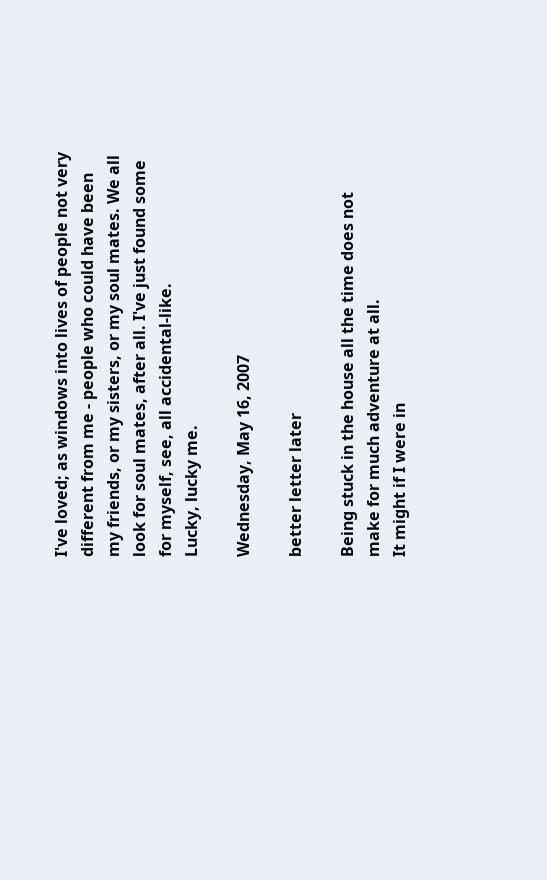I've loved; as windows into lives of people not very different from me - people who could have been my friends, or my sisters, or my soul mates. We all look for soul mates, after all. I've just found some for myself, see, all accidental-like.
Lucky, lucky me.

Wednesday, May 16, 2007

better letter later

Being stuck in the house all the time does not make for much adventure at all.
It might if I were in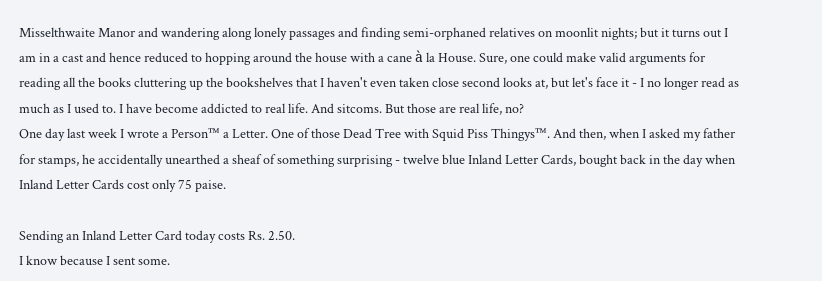Misselthwaite Manor and wandering along lonely passages and finding semi-orphaned relatives on moonlit nights; but it turns out I am in a cast and hence reduced to hopping around the house with a cane à la House. Sure, one could make valid arguments for reading all the books cluttering up the bookshelves that I haven't even taken close second looks at, but let's face it - I no longer read as much as I used to. I have become addicted to real life. And sitcoms. But those are real life, no?
One day last week I wrote a Person™ a Letter. One of those Dead Tree with Squid Piss Thingys™. And then, when I asked my father for stamps, he accidentally unearthed a sheaf of something surprising - twelve blue Inland Letter Cards, bought back in the day when Inland Letter Cards cost only 75 paise.

Sending an Inland Letter Card today costs Rs. 2.50.
I know because I sent some.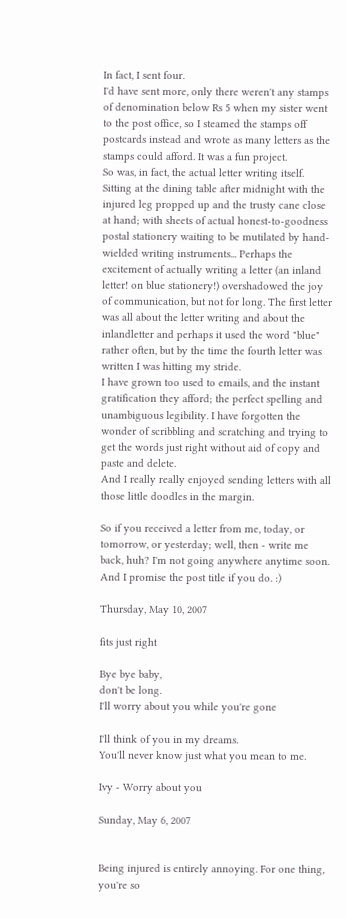In fact, I sent four.
I'd have sent more, only there weren't any stamps of denomination below Rs 5 when my sister went to the post office, so I steamed the stamps off postcards instead and wrote as many letters as the stamps could afford. It was a fun project.
So was, in fact, the actual letter writing itself. Sitting at the dining table after midnight with the injured leg propped up and the trusty cane close at hand; with sheets of actual honest-to-goodness postal stationery waiting to be mutilated by hand-wielded writing instruments... Perhaps the excitement of actually writing a letter (an inland letter! on blue stationery!) overshadowed the joy of communication, but not for long. The first letter was all about the letter writing and about the inlandletter and perhaps it used the word "blue" rather often, but by the time the fourth letter was written I was hitting my stride.
I have grown too used to emails, and the instant gratification they afford; the perfect spelling and unambiguous legibility. I have forgotten the wonder of scribbling and scratching and trying to get the words just right without aid of copy and paste and delete.
And I really really enjoyed sending letters with all those little doodles in the margin.

So if you received a letter from me, today, or tomorrow, or yesterday; well, then - write me back, huh? I'm not going anywhere anytime soon. And I promise the post title if you do. :)

Thursday, May 10, 2007

fits just right

Bye bye baby,
don't be long.
I'll worry about you while you're gone

I'll think of you in my dreams.
You'll never know just what you mean to me.

Ivy - Worry about you

Sunday, May 6, 2007


Being injured is entirely annoying. For one thing, you're so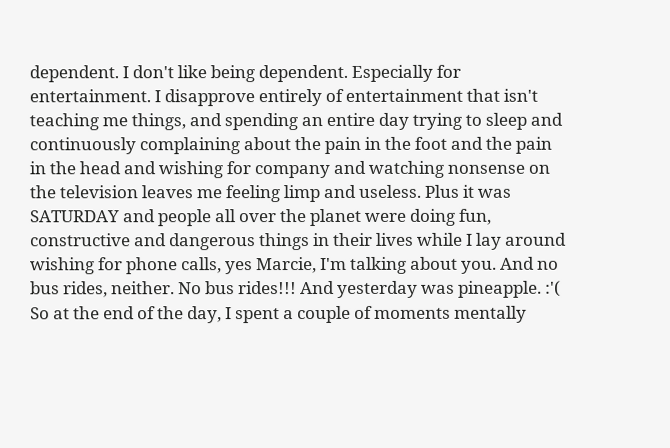dependent. I don't like being dependent. Especially for entertainment. I disapprove entirely of entertainment that isn't teaching me things, and spending an entire day trying to sleep and continuously complaining about the pain in the foot and the pain in the head and wishing for company and watching nonsense on the television leaves me feeling limp and useless. Plus it was SATURDAY and people all over the planet were doing fun, constructive and dangerous things in their lives while I lay around wishing for phone calls, yes Marcie, I'm talking about you. And no bus rides, neither. No bus rides!!! And yesterday was pineapple. :'(
So at the end of the day, I spent a couple of moments mentally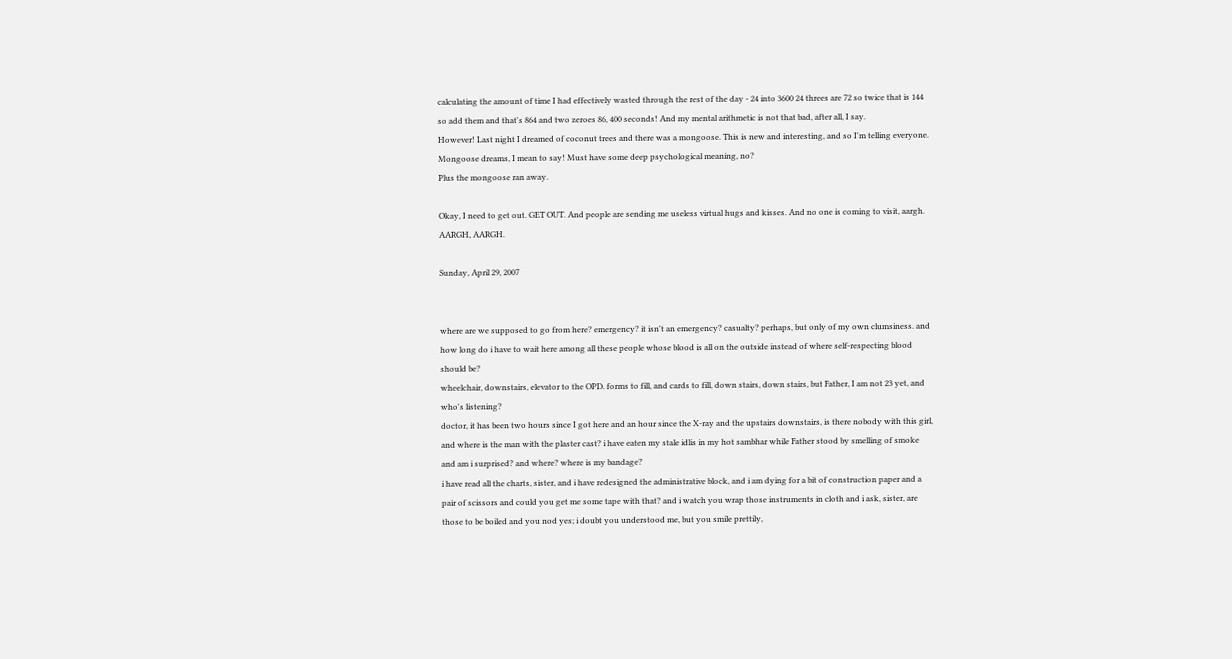calculating the amount of time I had effectively wasted through the rest of the day - 24 into 3600 24 threes are 72 so twice that is 144 so add them and that's 864 and two zeroes 86, 400 seconds! And my mental arithmetic is not that bad, after all, I say.
However! Last night I dreamed of coconut trees and there was a mongoose. This is new and interesting, and so I'm telling everyone. Mongoose dreams, I mean to say! Must have some deep psychological meaning, no?
Plus the mongoose ran away.

Okay, I need to get out. GET OUT. And people are sending me useless virtual hugs and kisses. And no one is coming to visit, aargh. AARGH, AARGH.

Sunday, April 29, 2007


where are we supposed to go from here? emergency? it isn't an emergency? casualty? perhaps, but only of my own clumsiness. and how long do i have to wait here among all these people whose blood is all on the outside instead of where self-respecting blood should be?
wheelchair, downstairs, elevator to the OPD. forms to fill, and cards to fill, down stairs, down stairs, but Father, I am not 23 yet, and who's listening?
doctor, it has been two hours since I got here and an hour since the X-ray and the upstairs downstairs, is there nobody with this girl, and where is the man with the plaster cast? i have eaten my stale idlis in my hot sambhar while Father stood by smelling of smoke and am i surprised? and where? where is my bandage?
i have read all the charts, sister, and i have redesigned the administrative block, and i am dying for a bit of construction paper and a pair of scissors and could you get me some tape with that? and i watch you wrap those instruments in cloth and i ask, sister, are those to be boiled and you nod yes; i doubt you understood me, but you smile prettily,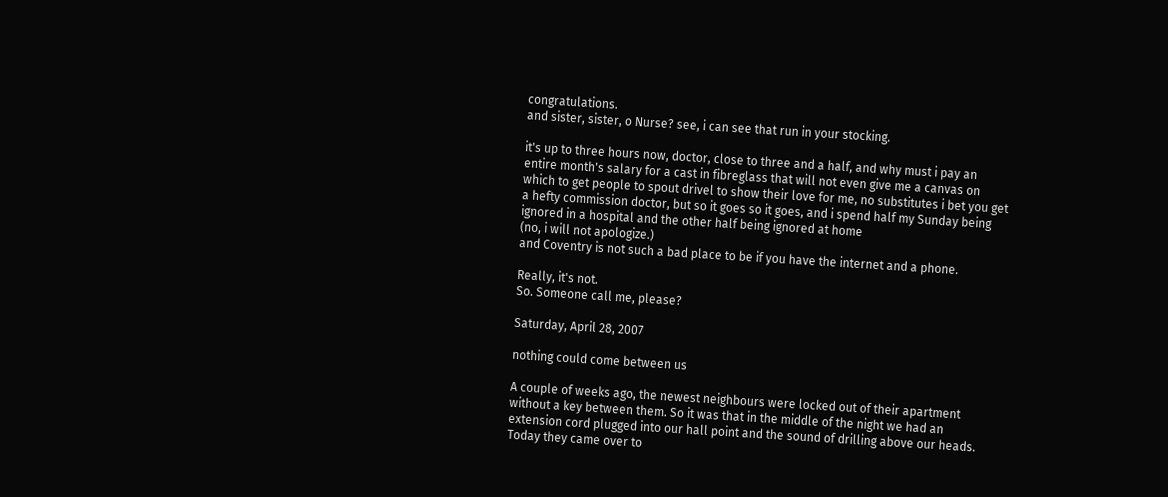congratulations.
and sister, sister, o Nurse? see, i can see that run in your stocking.

it's up to three hours now, doctor, close to three and a half, and why must i pay an entire month's salary for a cast in fibreglass that will not even give me a canvas on which to get people to spout drivel to show their love for me, no substitutes i bet you get a hefty commission doctor, but so it goes so it goes, and i spend half my Sunday being ignored in a hospital and the other half being ignored at home
(no, i will not apologize.)
and Coventry is not such a bad place to be if you have the internet and a phone.

Really, it's not.
So. Someone call me, please?

Saturday, April 28, 2007

nothing could come between us

A couple of weeks ago, the newest neighbours were locked out of their apartment without a key between them. So it was that in the middle of the night we had an extension cord plugged into our hall point and the sound of drilling above our heads. Today they came over to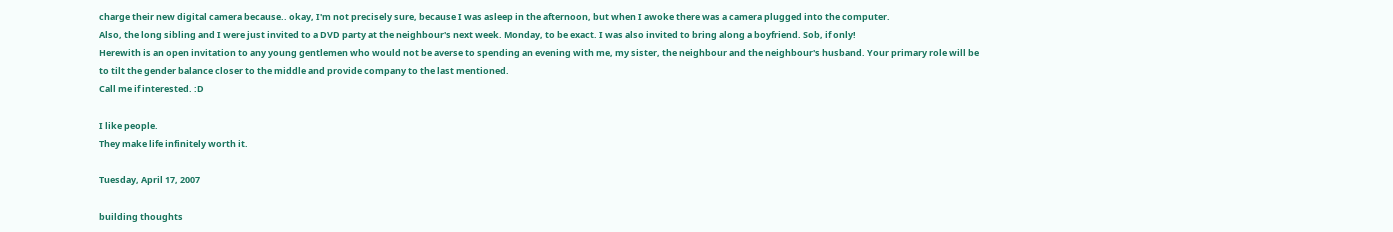charge their new digital camera because.. okay, I'm not precisely sure, because I was asleep in the afternoon, but when I awoke there was a camera plugged into the computer.
Also, the long sibling and I were just invited to a DVD party at the neighbour's next week. Monday, to be exact. I was also invited to bring along a boyfriend. Sob, if only!
Herewith is an open invitation to any young gentlemen who would not be averse to spending an evening with me, my sister, the neighbour and the neighbour's husband. Your primary role will be to tilt the gender balance closer to the middle and provide company to the last mentioned.
Call me if interested. :D

I like people.
They make life infinitely worth it.

Tuesday, April 17, 2007

building thoughts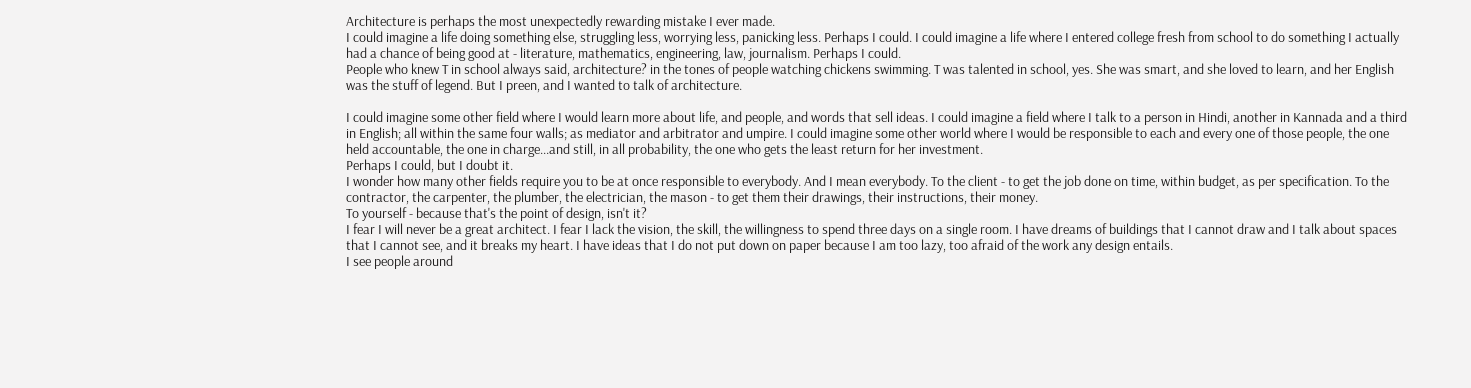Architecture is perhaps the most unexpectedly rewarding mistake I ever made.
I could imagine a life doing something else, struggling less, worrying less, panicking less. Perhaps I could. I could imagine a life where I entered college fresh from school to do something I actually had a chance of being good at - literature, mathematics, engineering, law, journalism. Perhaps I could.
People who knew T in school always said, architecture? in the tones of people watching chickens swimming. T was talented in school, yes. She was smart, and she loved to learn, and her English was the stuff of legend. But I preen, and I wanted to talk of architecture.

I could imagine some other field where I would learn more about life, and people, and words that sell ideas. I could imagine a field where I talk to a person in Hindi, another in Kannada and a third in English; all within the same four walls; as mediator and arbitrator and umpire. I could imagine some other world where I would be responsible to each and every one of those people, the one held accountable, the one in charge...and still, in all probability, the one who gets the least return for her investment.
Perhaps I could, but I doubt it.
I wonder how many other fields require you to be at once responsible to everybody. And I mean everybody. To the client - to get the job done on time, within budget, as per specification. To the contractor, the carpenter, the plumber, the electrician, the mason - to get them their drawings, their instructions, their money.
To yourself - because that's the point of design, isn't it?
I fear I will never be a great architect. I fear I lack the vision, the skill, the willingness to spend three days on a single room. I have dreams of buildings that I cannot draw and I talk about spaces that I cannot see, and it breaks my heart. I have ideas that I do not put down on paper because I am too lazy, too afraid of the work any design entails.
I see people around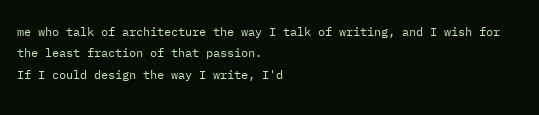me who talk of architecture the way I talk of writing, and I wish for the least fraction of that passion.
If I could design the way I write, I'd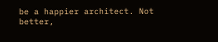be a happier architect. Not better,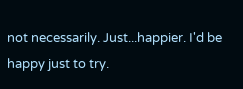not necessarily. Just...happier. I'd be happy just to try.